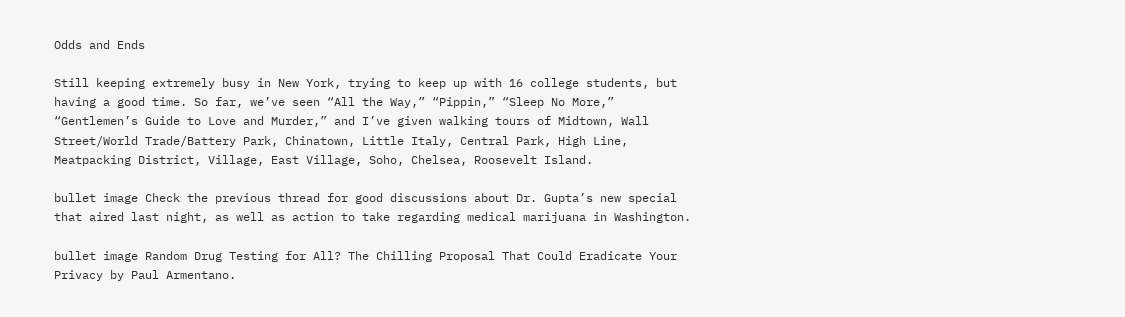Odds and Ends

Still keeping extremely busy in New York, trying to keep up with 16 college students, but having a good time. So far, we’ve seen “All the Way,” “Pippin,” “Sleep No More,” “Gentlemen’s Guide to Love and Murder,” and I’ve given walking tours of Midtown, Wall Street/World Trade/Battery Park, Chinatown, Little Italy, Central Park, High Line, Meatpacking District, Village, East Village, Soho, Chelsea, Roosevelt Island.

bullet image Check the previous thread for good discussions about Dr. Gupta’s new special that aired last night, as well as action to take regarding medical marijuana in Washington.

bullet image Random Drug Testing for All? The Chilling Proposal That Could Eradicate Your Privacy by Paul Armentano.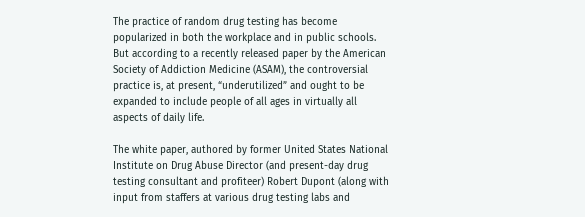The practice of random drug testing has become popularized in both the workplace and in public schools. But according to a recently released paper by the American Society of Addiction Medicine (ASAM), the controversial practice is, at present, “underutilized” and ought to be expanded to include people of all ages in virtually all aspects of daily life.

The white paper, authored by former United States National Institute on Drug Abuse Director (and present-day drug testing consultant and profiteer) Robert Dupont (along with input from staffers at various drug testing labs and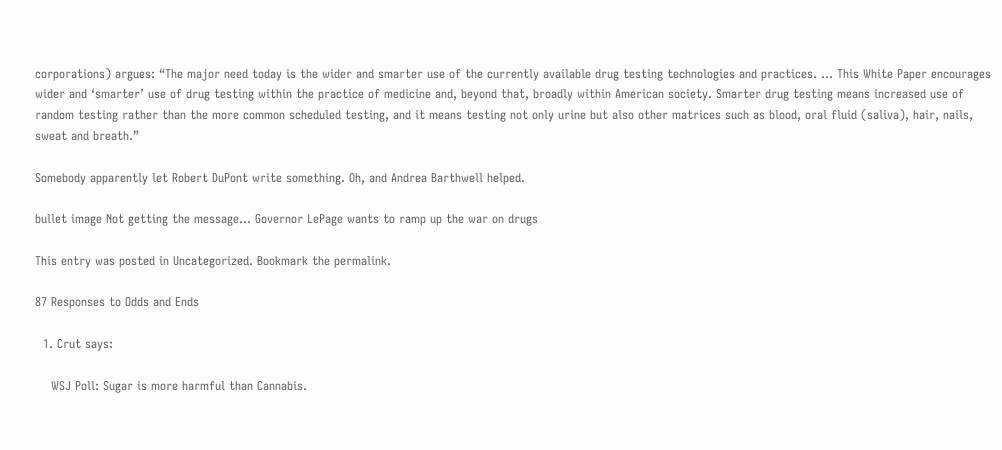corporations) argues: “The major need today is the wider and smarter use of the currently available drug testing technologies and practices. … This White Paper encourages wider and ‘smarter’ use of drug testing within the practice of medicine and, beyond that, broadly within American society. Smarter drug testing means increased use of random testing rather than the more common scheduled testing, and it means testing not only urine but also other matrices such as blood, oral fluid (saliva), hair, nails, sweat and breath.”

Somebody apparently let Robert DuPont write something. Oh, and Andrea Barthwell helped.

bullet image Not getting the message… Governor LePage wants to ramp up the war on drugs

This entry was posted in Uncategorized. Bookmark the permalink.

87 Responses to Odds and Ends

  1. Crut says:

    WSJ Poll: Sugar is more harmful than Cannabis.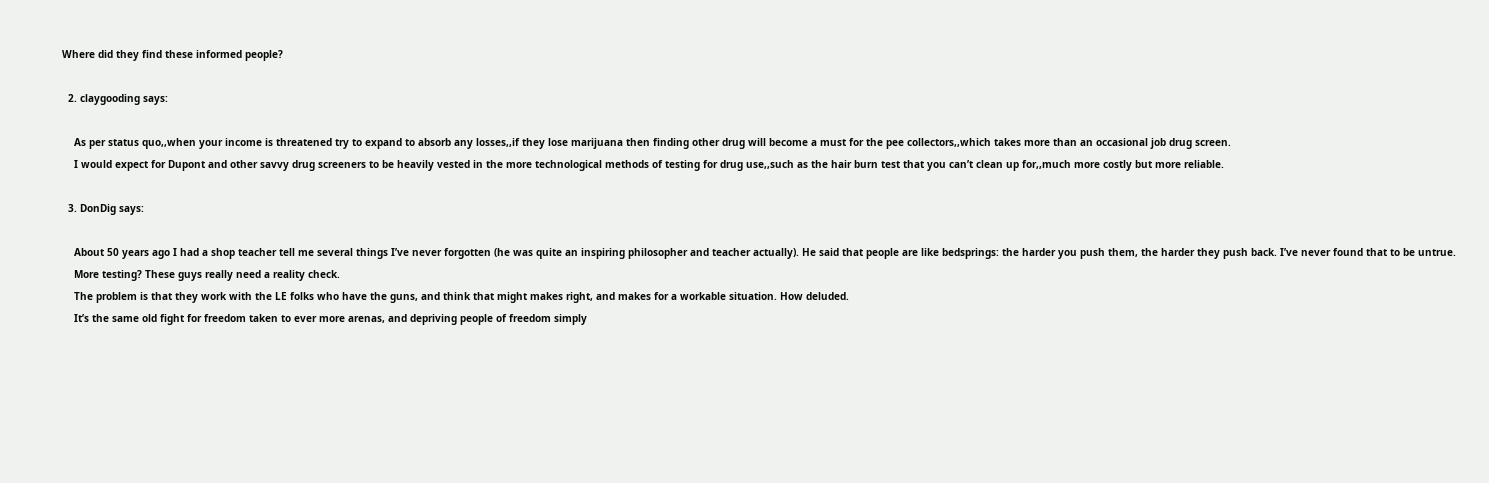Where did they find these informed people?

  2. claygooding says:

    As per status quo,,when your income is threatened try to expand to absorb any losses,,if they lose marijuana then finding other drug will become a must for the pee collectors,,which takes more than an occasional job drug screen.
    I would expect for Dupont and other savvy drug screeners to be heavily vested in the more technological methods of testing for drug use,,such as the hair burn test that you can’t clean up for,,much more costly but more reliable.

  3. DonDig says:

    About 50 years ago I had a shop teacher tell me several things I’ve never forgotten (he was quite an inspiring philosopher and teacher actually). He said that people are like bedsprings: the harder you push them, the harder they push back. I’ve never found that to be untrue.
    More testing? These guys really need a reality check.
    The problem is that they work with the LE folks who have the guns, and think that might makes right, and makes for a workable situation. How deluded.
    It’s the same old fight for freedom taken to ever more arenas, and depriving people of freedom simply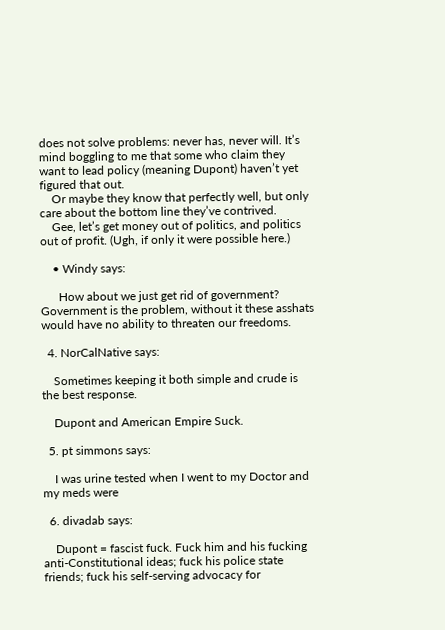does not solve problems: never has, never will. It’s mind boggling to me that some who claim they want to lead policy (meaning Dupont) haven’t yet figured that out.
    Or maybe they know that perfectly well, but only care about the bottom line they’ve contrived.
    Gee, let’s get money out of politics, and politics out of profit. (Ugh, if only it were possible here.)

    • Windy says:

      How about we just get rid of government? Government is the problem, without it these asshats would have no ability to threaten our freedoms.

  4. NorCalNative says:

    Sometimes keeping it both simple and crude is the best response.

    Dupont and American Empire Suck.

  5. pt simmons says:

    I was urine tested when I went to my Doctor and my meds were

  6. divadab says:

    Dupont = fascist fuck. Fuck him and his fucking anti-Constitutional ideas; fuck his police state friends; fuck his self-serving advocacy for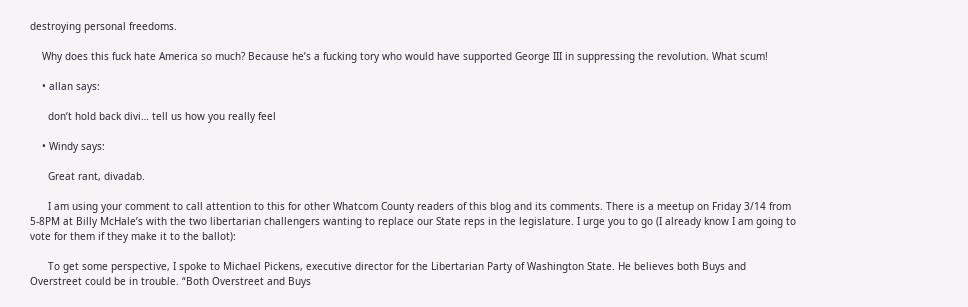destroying personal freedoms.

    Why does this fuck hate America so much? Because he’s a fucking tory who would have supported George III in suppressing the revolution. What scum!

    • allan says:

      don’t hold back divi… tell us how you really feel

    • Windy says:

      Great rant, divadab.

      I am using your comment to call attention to this for other Whatcom County readers of this blog and its comments. There is a meetup on Friday 3/14 from 5-8PM at Billy McHale’s with the two libertarian challengers wanting to replace our State reps in the legislature. I urge you to go (I already know I am going to vote for them if they make it to the ballot):

      To get some perspective, I spoke to Michael Pickens, executive director for the Libertarian Party of Washington State. He believes both Buys and Overstreet could be in trouble. “Both Overstreet and Buys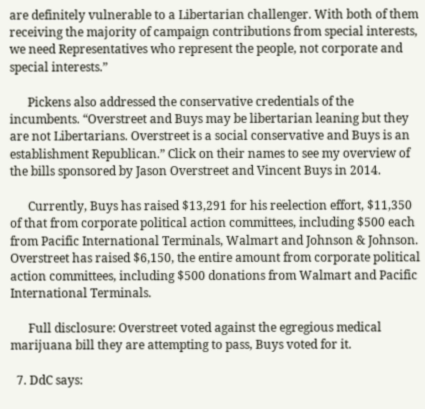are definitely vulnerable to a Libertarian challenger. With both of them receiving the majority of campaign contributions from special interests, we need Representatives who represent the people, not corporate and special interests.”

      Pickens also addressed the conservative credentials of the incumbents. “Overstreet and Buys may be libertarian leaning but they are not Libertarians. Overstreet is a social conservative and Buys is an establishment Republican.” Click on their names to see my overview of the bills sponsored by Jason Overstreet and Vincent Buys in 2014.

      Currently, Buys has raised $13,291 for his reelection effort, $11,350 of that from corporate political action committees, including $500 each from Pacific International Terminals, Walmart and Johnson & Johnson. Overstreet has raised $6,150, the entire amount from corporate political action committees, including $500 donations from Walmart and Pacific International Terminals.

      Full disclosure: Overstreet voted against the egregious medical marijuana bill they are attempting to pass, Buys voted for it.

  7. DdC says: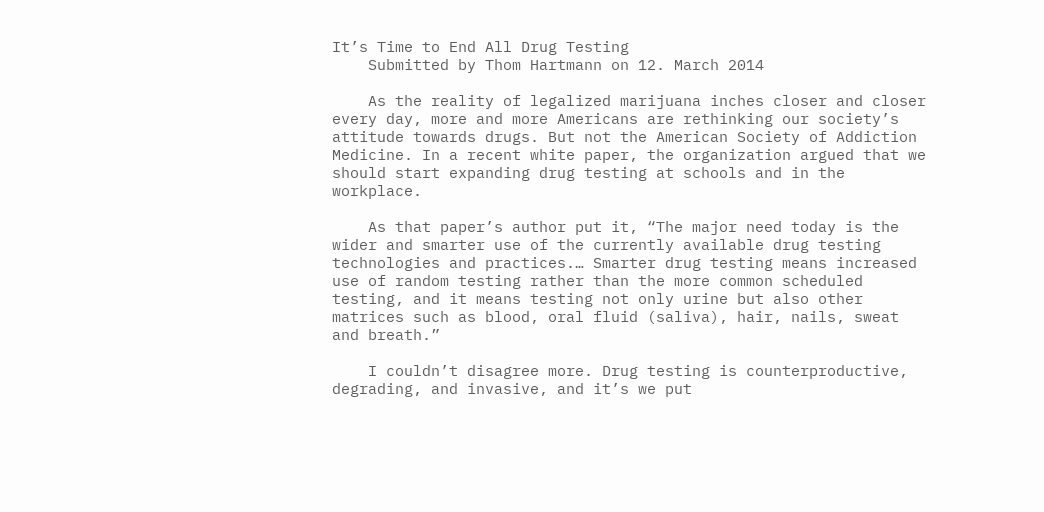It’s Time to End All Drug Testing
    Submitted by Thom Hartmann on 12. March 2014

    As the reality of legalized marijuana inches closer and closer every day, more and more Americans are rethinking our society’s attitude towards drugs. But not the American Society of Addiction Medicine. In a recent white paper, the organization argued that we should start expanding drug testing at schools and in the workplace.

    As that paper’s author put it, “The major need today is the wider and smarter use of the currently available drug testing technologies and practices.… Smarter drug testing means increased use of random testing rather than the more common scheduled testing, and it means testing not only urine but also other matrices such as blood, oral fluid (saliva), hair, nails, sweat and breath.”

    I couldn’t disagree more. Drug testing is counterproductive, degrading, and invasive, and it’s we put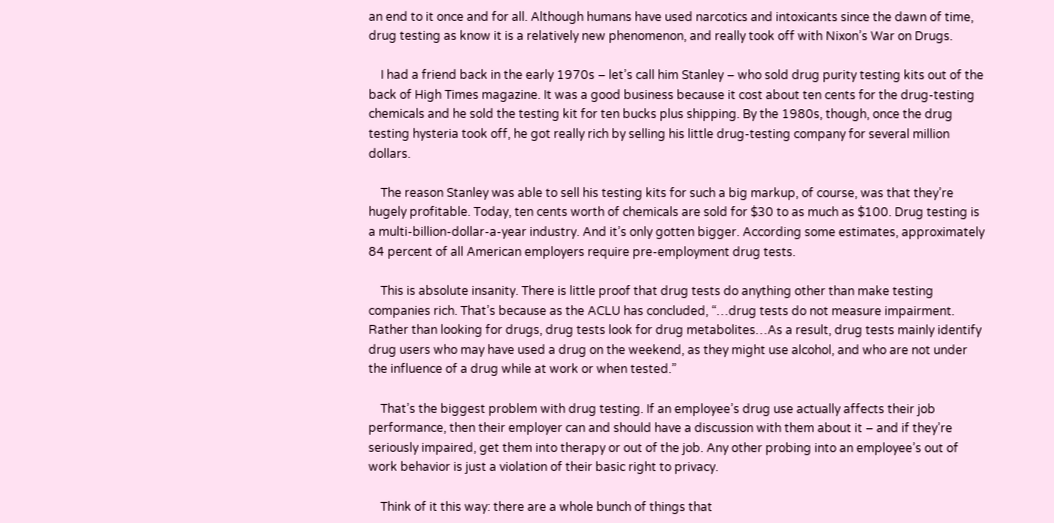an end to it once and for all. Although humans have used narcotics and intoxicants since the dawn of time, drug testing as know it is a relatively new phenomenon, and really took off with Nixon’s War on Drugs.

    I had a friend back in the early 1970s – let’s call him Stanley – who sold drug purity testing kits out of the back of High Times magazine. It was a good business because it cost about ten cents for the drug-testing chemicals and he sold the testing kit for ten bucks plus shipping. By the 1980s, though, once the drug testing hysteria took off, he got really rich by selling his little drug-testing company for several million dollars.

    The reason Stanley was able to sell his testing kits for such a big markup, of course, was that they’re hugely profitable. Today, ten cents worth of chemicals are sold for $30 to as much as $100. Drug testing is a multi-billion-dollar-a-year industry. And it’s only gotten bigger. According some estimates, approximately 84 percent of all American employers require pre-employment drug tests.

    This is absolute insanity. There is little proof that drug tests do anything other than make testing companies rich. That’s because as the ACLU has concluded, “…drug tests do not measure impairment. Rather than looking for drugs, drug tests look for drug metabolites…As a result, drug tests mainly identify drug users who may have used a drug on the weekend, as they might use alcohol, and who are not under the influence of a drug while at work or when tested.”

    That’s the biggest problem with drug testing. If an employee’s drug use actually affects their job performance, then their employer can and should have a discussion with them about it – and if they’re seriously impaired, get them into therapy or out of the job. Any other probing into an employee’s out of work behavior is just a violation of their basic right to privacy.

    Think of it this way: there are a whole bunch of things that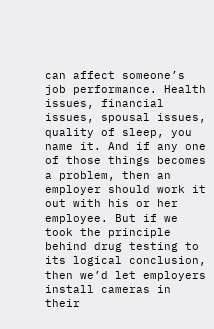can affect someone’s job performance. Health issues, financial issues, spousal issues, quality of sleep, you name it. And if any one of those things becomes a problem, then an employer should work it out with his or her employee. But if we took the principle behind drug testing to its logical conclusion, then we’d let employers install cameras in their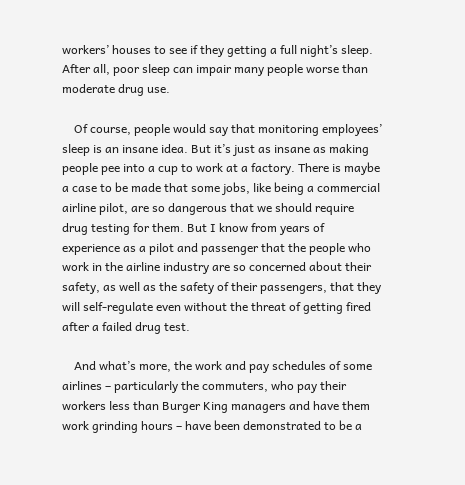workers’ houses to see if they getting a full night’s sleep. After all, poor sleep can impair many people worse than moderate drug use.

    Of course, people would say that monitoring employees’ sleep is an insane idea. But it’s just as insane as making people pee into a cup to work at a factory. There is maybe a case to be made that some jobs, like being a commercial airline pilot, are so dangerous that we should require drug testing for them. But I know from years of experience as a pilot and passenger that the people who work in the airline industry are so concerned about their safety, as well as the safety of their passengers, that they will self-regulate even without the threat of getting fired after a failed drug test.

    And what’s more, the work and pay schedules of some airlines – particularly the commuters, who pay their workers less than Burger King managers and have them work grinding hours – have been demonstrated to be a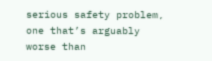serious safety problem, one that’s arguably worse than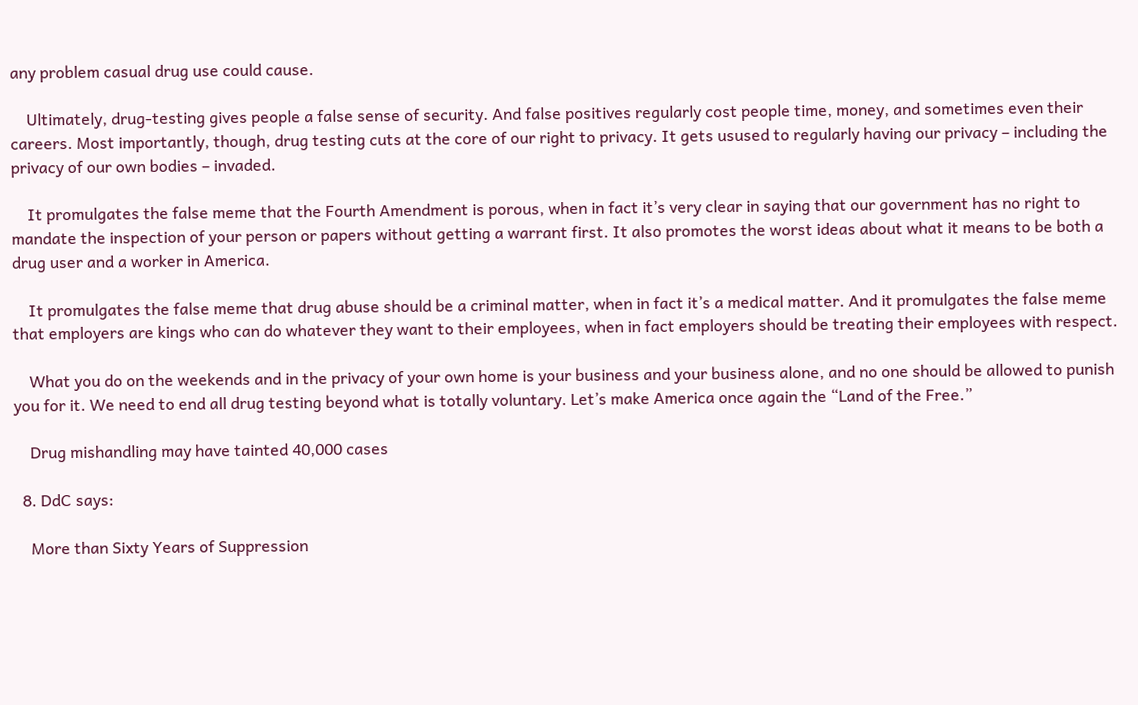any problem casual drug use could cause.

    Ultimately, drug-testing gives people a false sense of security. And false positives regularly cost people time, money, and sometimes even their careers. Most importantly, though, drug testing cuts at the core of our right to privacy. It gets usused to regularly having our privacy – including the privacy of our own bodies – invaded.

    It promulgates the false meme that the Fourth Amendment is porous, when in fact it’s very clear in saying that our government has no right to mandate the inspection of your person or papers without getting a warrant first. It also promotes the worst ideas about what it means to be both a drug user and a worker in America.

    It promulgates the false meme that drug abuse should be a criminal matter, when in fact it’s a medical matter. And it promulgates the false meme that employers are kings who can do whatever they want to their employees, when in fact employers should be treating their employees with respect.

    What you do on the weekends and in the privacy of your own home is your business and your business alone, and no one should be allowed to punish you for it. We need to end all drug testing beyond what is totally voluntary. Let’s make America once again the “Land of the Free.”

    Drug mishandling may have tainted 40,000 cases

  8. DdC says:

    More than Sixty Years of Suppression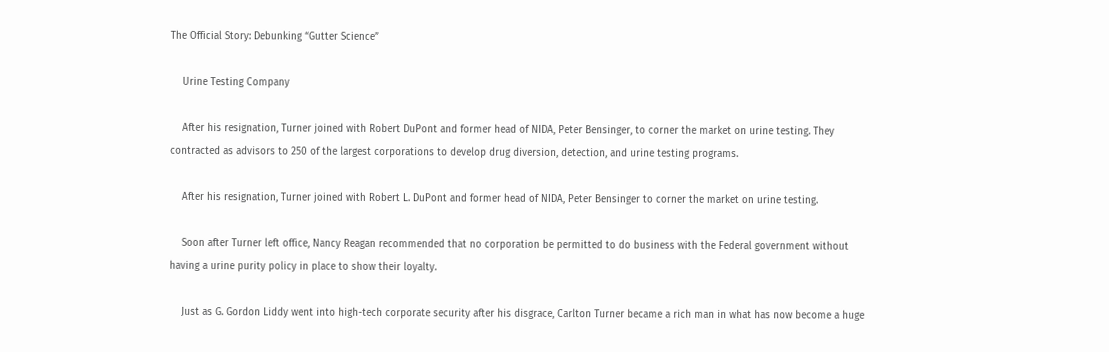The Official Story: Debunking “Gutter Science”

    Urine Testing Company

    After his resignation, Turner joined with Robert DuPont and former head of NIDA, Peter Bensinger, to corner the market on urine testing. They contracted as advisors to 250 of the largest corporations to develop drug diversion, detection, and urine testing programs.

    After his resignation, Turner joined with Robert L. DuPont and former head of NIDA, Peter Bensinger to corner the market on urine testing.

    Soon after Turner left office, Nancy Reagan recommended that no corporation be permitted to do business with the Federal government without having a urine purity policy in place to show their loyalty.

    Just as G. Gordon Liddy went into high-tech corporate security after his disgrace, Carlton Turner became a rich man in what has now become a huge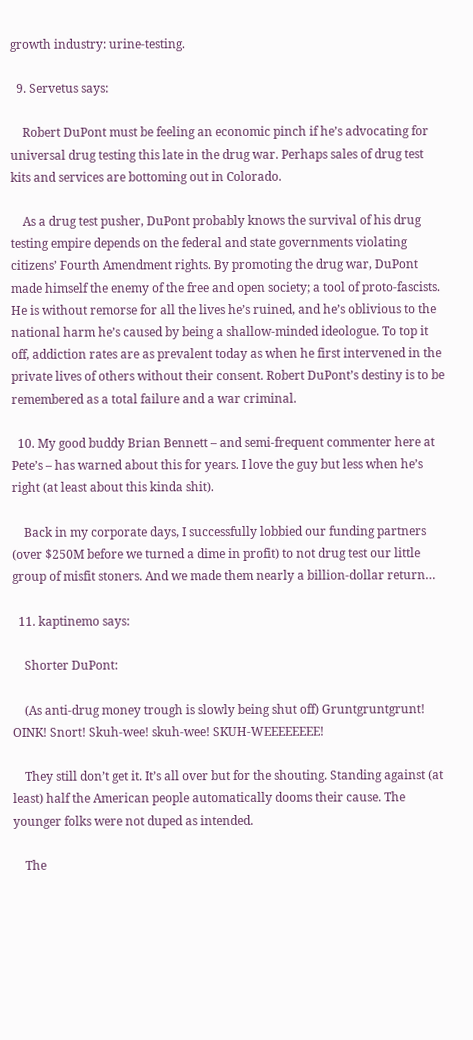growth industry: urine-testing.

  9. Servetus says:

    Robert DuPont must be feeling an economic pinch if he’s advocating for universal drug testing this late in the drug war. Perhaps sales of drug test kits and services are bottoming out in Colorado.

    As a drug test pusher, DuPont probably knows the survival of his drug testing empire depends on the federal and state governments violating citizens’ Fourth Amendment rights. By promoting the drug war, DuPont made himself the enemy of the free and open society; a tool of proto-fascists. He is without remorse for all the lives he’s ruined, and he’s oblivious to the national harm he’s caused by being a shallow-minded ideologue. To top it off, addiction rates are as prevalent today as when he first intervened in the private lives of others without their consent. Robert DuPont’s destiny is to be remembered as a total failure and a war criminal.

  10. My good buddy Brian Bennett – and semi-frequent commenter here at Pete’s – has warned about this for years. I love the guy but less when he’s right (at least about this kinda shit).

    Back in my corporate days, I successfully lobbied our funding partners (over $250M before we turned a dime in profit) to not drug test our little group of misfit stoners. And we made them nearly a billion-dollar return…

  11. kaptinemo says:

    Shorter DuPont:

    (As anti-drug money trough is slowly being shut off) Gruntgruntgrunt! OINK! Snort! Skuh-wee! skuh-wee! SKUH-WEEEEEEEE!

    They still don’t get it. It’s all over but for the shouting. Standing against (at least) half the American people automatically dooms their cause. The younger folks were not duped as intended.

    The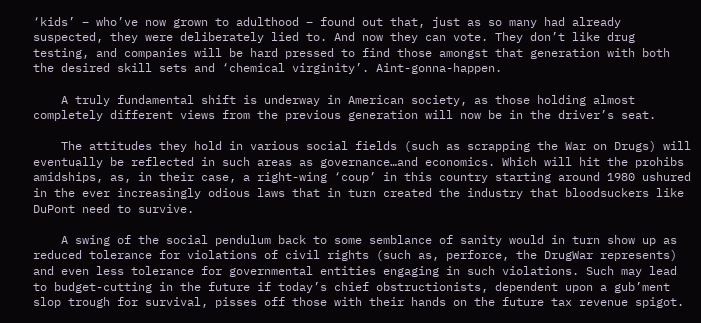‘kids’ – who’ve now grown to adulthood – found out that, just as so many had already suspected, they were deliberately lied to. And now they can vote. They don’t like drug testing, and companies will be hard pressed to find those amongst that generation with both the desired skill sets and ‘chemical virginity’. Aint-gonna-happen.

    A truly fundamental shift is underway in American society, as those holding almost completely different views from the previous generation will now be in the driver’s seat.

    The attitudes they hold in various social fields (such as scrapping the War on Drugs) will eventually be reflected in such areas as governance…and economics. Which will hit the prohibs amidships, as, in their case, a right-wing ‘coup’ in this country starting around 1980 ushured in the ever increasingly odious laws that in turn created the industry that bloodsuckers like DuPont need to survive.

    A swing of the social pendulum back to some semblance of sanity would in turn show up as reduced tolerance for violations of civil rights (such as, perforce, the DrugWar represents) and even less tolerance for governmental entities engaging in such violations. Such may lead to budget-cutting in the future if today’s chief obstructionists, dependent upon a gub’ment slop trough for survival, pisses off those with their hands on the future tax revenue spigot.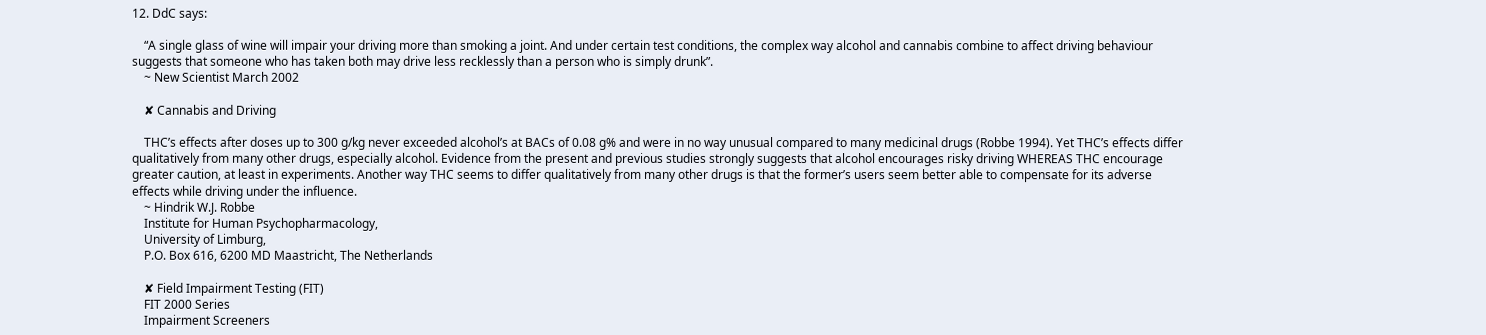12. DdC says:

    “A single glass of wine will impair your driving more than smoking a joint. And under certain test conditions, the complex way alcohol and cannabis combine to affect driving behaviour suggests that someone who has taken both may drive less recklessly than a person who is simply drunk”.
    ~ New Scientist March 2002

    ✘ Cannabis and Driving

    THC’s effects after doses up to 300 g/kg never exceeded alcohol’s at BACs of 0.08 g% and were in no way unusual compared to many medicinal drugs (Robbe 1994). Yet THC’s effects differ qualitatively from many other drugs, especially alcohol. Evidence from the present and previous studies strongly suggests that alcohol encourages risky driving WHEREAS THC encourage greater caution, at least in experiments. Another way THC seems to differ qualitatively from many other drugs is that the former’s users seem better able to compensate for its adverse effects while driving under the influence.
    ~ Hindrik W.J. Robbe
    Institute for Human Psychopharmacology,
    University of Limburg,
    P.O. Box 616, 6200 MD Maastricht, The Netherlands

    ✘ Field Impairment Testing (FIT)
    FIT 2000 Series
    Impairment Screeners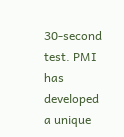30-second test. PMI has developed a unique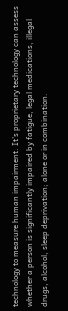technology to measure human impairment. It’s proprietary technology can assess whether a person is significantly impaired by fatigue, legal medications, illegal drugs, alcohol, sleep deprivation; alone or in combination.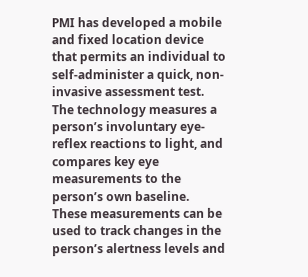PMI has developed a mobile and fixed location device that permits an individual to self-administer a quick, non-invasive assessment test. The technology measures a person’s involuntary eye-reflex reactions to light, and compares key eye measurements to the person’s own baseline. These measurements can be used to track changes in the person’s alertness levels and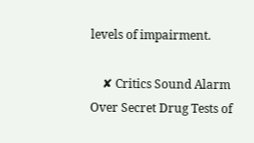levels of impairment.

    ✘ Critics Sound Alarm Over Secret Drug Tests of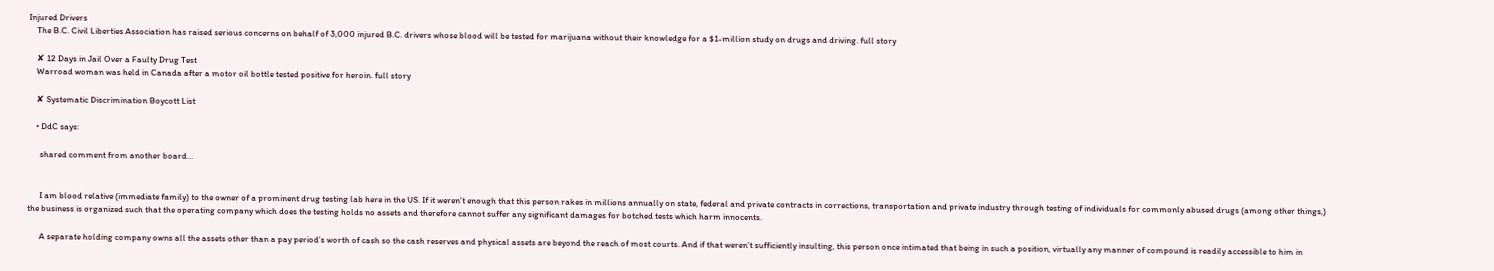Injured Drivers
    The B.C. Civil Liberties Association has raised serious concerns on behalf of 3,000 injured B.C. drivers whose blood will be tested for marijuana without their knowledge for a $1-million study on drugs and driving. full story

    ✘ 12 Days in Jail Over a Faulty Drug Test
    Warroad woman was held in Canada after a motor oil bottle tested positive for heroin. full story

    ✘ Systematic Discrimination Boycott List

    • DdC says:

      shared comment from another board…


      I am blood relative (immediate family) to the owner of a prominent drug testing lab here in the US. If it weren’t enough that this person rakes in millions annually on state, federal and private contracts in corrections, transportation and private industry through testing of individuals for commonly abused drugs (among other things,) the business is organized such that the operating company which does the testing holds no assets and therefore cannot suffer any significant damages for botched tests which harm innocents.

      A separate holding company owns all the assets other than a pay period’s worth of cash so the cash reserves and physical assets are beyond the reach of most courts. And if that weren’t sufficiently insulting, this person once intimated that being in such a position, virtually any manner of compound is readily accessible to him in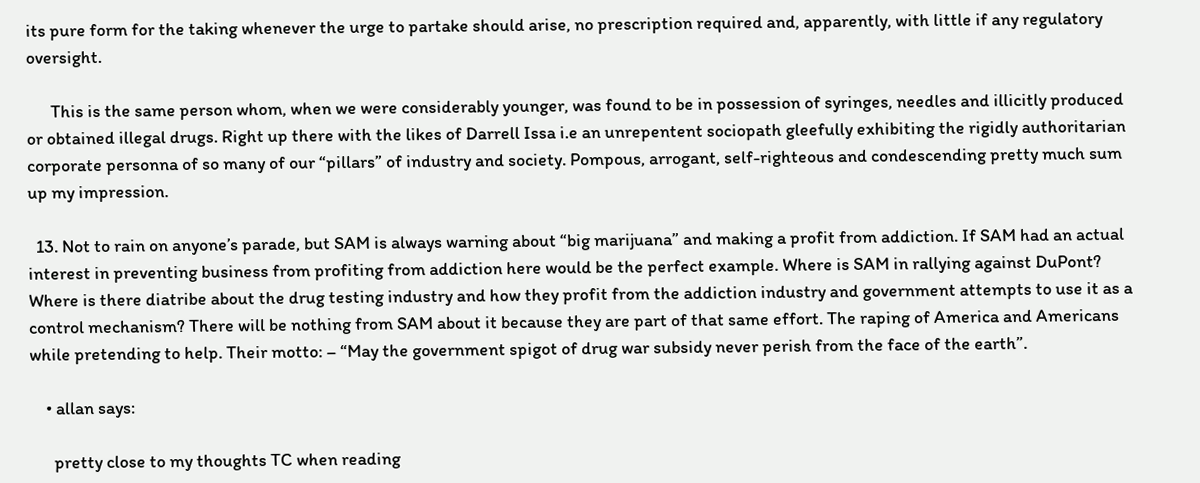its pure form for the taking whenever the urge to partake should arise, no prescription required and, apparently, with little if any regulatory oversight.

      This is the same person whom, when we were considerably younger, was found to be in possession of syringes, needles and illicitly produced or obtained illegal drugs. Right up there with the likes of Darrell Issa i.e an unrepentent sociopath gleefully exhibiting the rigidly authoritarian corporate personna of so many of our “pillars” of industry and society. Pompous, arrogant, self-righteous and condescending pretty much sum up my impression.

  13. Not to rain on anyone’s parade, but SAM is always warning about “big marijuana” and making a profit from addiction. If SAM had an actual interest in preventing business from profiting from addiction here would be the perfect example. Where is SAM in rallying against DuPont? Where is there diatribe about the drug testing industry and how they profit from the addiction industry and government attempts to use it as a control mechanism? There will be nothing from SAM about it because they are part of that same effort. The raping of America and Americans while pretending to help. Their motto: – “May the government spigot of drug war subsidy never perish from the face of the earth”.

    • allan says:

      pretty close to my thoughts TC when reading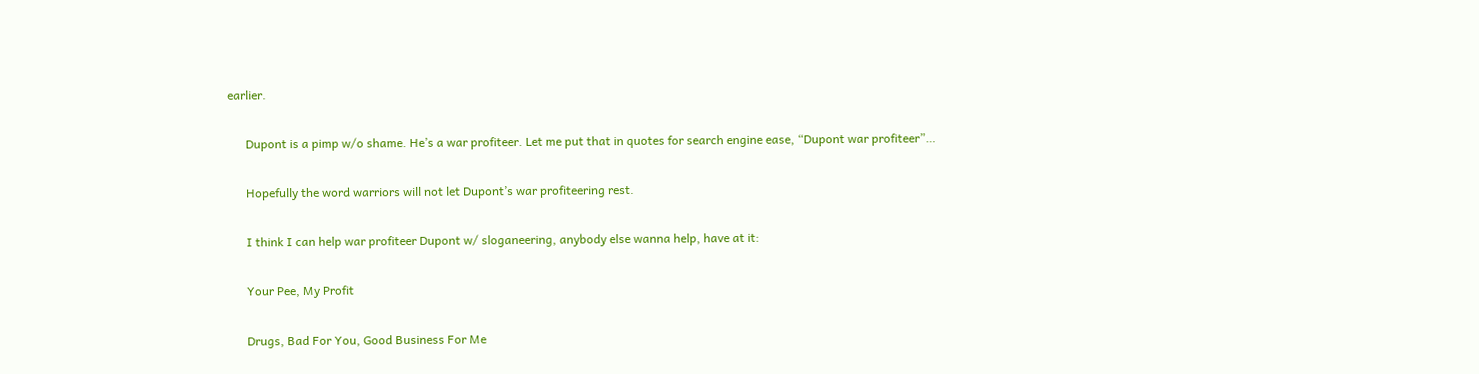earlier.

      Dupont is a pimp w/o shame. He’s a war profiteer. Let me put that in quotes for search engine ease, “Dupont war profiteer”…

      Hopefully the word warriors will not let Dupont’s war profiteering rest.

      I think I can help war profiteer Dupont w/ sloganeering, anybody else wanna help, have at it:

      Your Pee, My Profit

      Drugs, Bad For You, Good Business For Me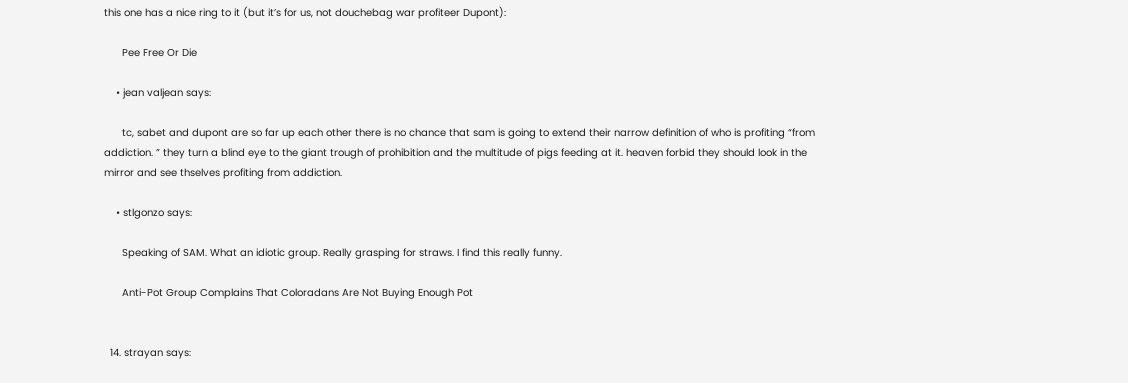this one has a nice ring to it (but it’s for us, not douchebag war profiteer Dupont):

      Pee Free Or Die

    • jean valjean says:

      tc, sabet and dupont are so far up each other there is no chance that sam is going to extend their narrow definition of who is profiting “from addiction. ” they turn a blind eye to the giant trough of prohibition and the multitude of pigs feeding at it. heaven forbid they should look in the mirror and see thselves profiting from addiction.

    • stlgonzo says:

      Speaking of SAM. What an idiotic group. Really grasping for straws. I find this really funny.

      Anti-Pot Group Complains That Coloradans Are Not Buying Enough Pot


  14. strayan says: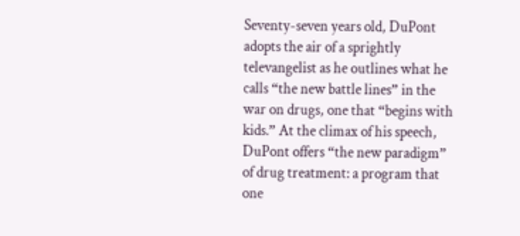Seventy-seven years old, DuPont adopts the air of a sprightly televangelist as he outlines what he calls “the new battle lines” in the war on drugs, one that “begins with kids.” At the climax of his speech, DuPont offers “the new paradigm” of drug treatment: a program that one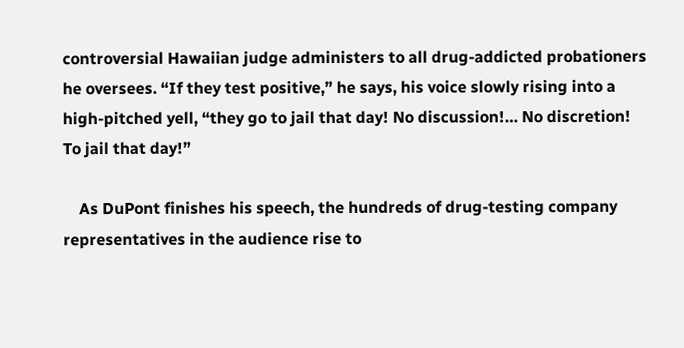controversial Hawaiian judge administers to all drug-addicted probationers he oversees. “If they test positive,” he says, his voice slowly rising into a high-pitched yell, “they go to jail that day! No discussion!… No discretion! To jail that day!”

    As DuPont finishes his speech, the hundreds of drug-testing company representatives in the audience rise to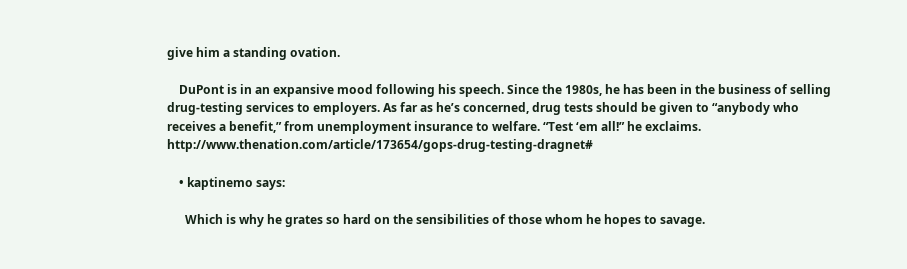give him a standing ovation.

    DuPont is in an expansive mood following his speech. Since the 1980s, he has been in the business of selling drug-testing services to employers. As far as he’s concerned, drug tests should be given to “anybody who receives a benefit,” from unemployment insurance to welfare. “Test ‘em all!” he exclaims. http://www.thenation.com/article/173654/gops-drug-testing-dragnet#

    • kaptinemo says:

      Which is why he grates so hard on the sensibilities of those whom he hopes to savage.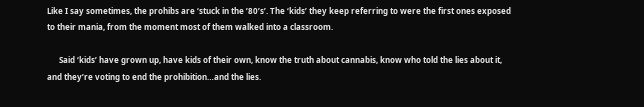Like I say sometimes, the prohibs are ‘stuck in the ’80’s’. The ‘kids’ they keep referring to were the first ones exposed to their mania, from the moment most of them walked into a classroom.

      Said ‘kids’ have grown up, have kids of their own, know the truth about cannabis, know who told the lies about it, and they’re voting to end the prohibition…and the lies.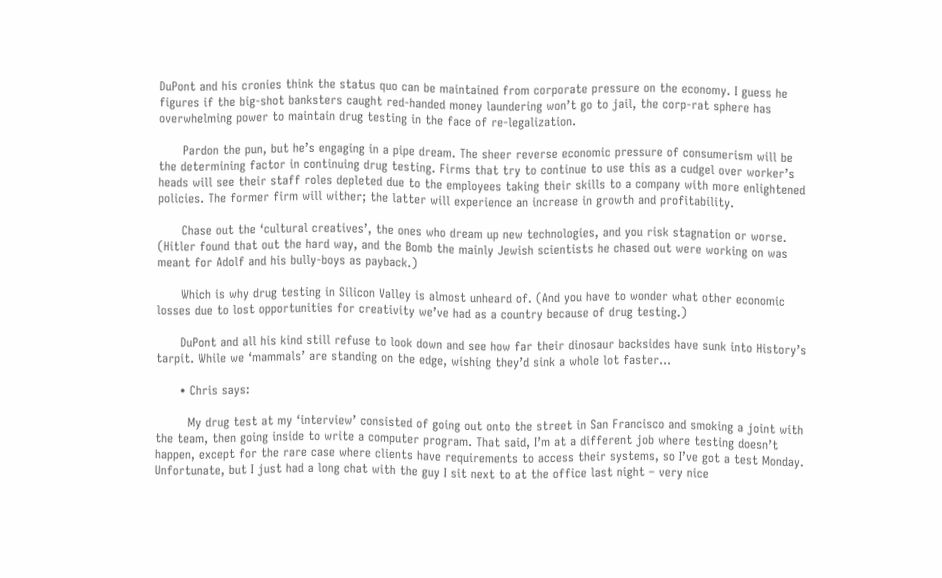DuPont and his cronies think the status quo can be maintained from corporate pressure on the economy. I guess he figures if the big-shot banksters caught red-handed money laundering won’t go to jail, the corp-rat sphere has overwhelming power to maintain drug testing in the face of re-legalization.

      Pardon the pun, but he’s engaging in a pipe dream. The sheer reverse economic pressure of consumerism will be the determining factor in continuing drug testing. Firms that try to continue to use this as a cudgel over worker’s heads will see their staff roles depleted due to the employees taking their skills to a company with more enlightened policies. The former firm will wither; the latter will experience an increase in growth and profitability.

      Chase out the ‘cultural creatives’, the ones who dream up new technologies, and you risk stagnation or worse. (Hitler found that out the hard way, and the Bomb the mainly Jewish scientists he chased out were working on was meant for Adolf and his bully-boys as payback.)

      Which is why drug testing in Silicon Valley is almost unheard of. (And you have to wonder what other economic losses due to lost opportunities for creativity we’ve had as a country because of drug testing.)

      DuPont and all his kind still refuse to look down and see how far their dinosaur backsides have sunk into History’s tarpit. While we ‘mammals’ are standing on the edge, wishing they’d sink a whole lot faster…

      • Chris says:

        My drug test at my ‘interview’ consisted of going out onto the street in San Francisco and smoking a joint with the team, then going inside to write a computer program. That said, I’m at a different job where testing doesn’t happen, except for the rare case where clients have requirements to access their systems, so I’ve got a test Monday. Unfortunate, but I just had a long chat with the guy I sit next to at the office last night – very nice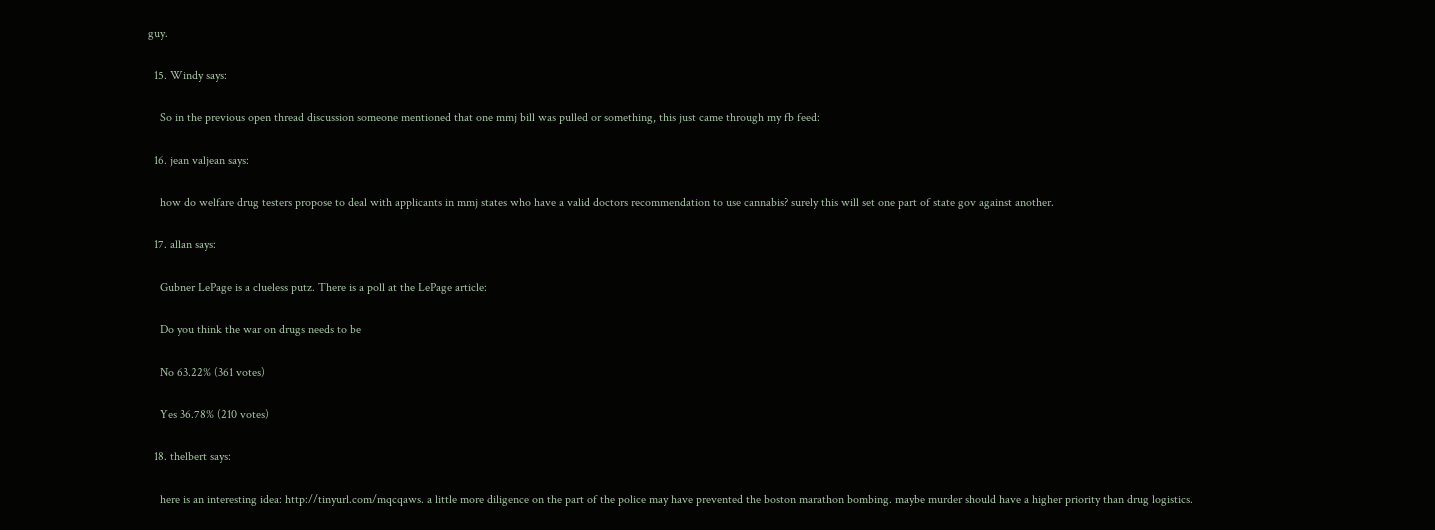guy.

  15. Windy says:

    So in the previous open thread discussion someone mentioned that one mmj bill was pulled or something, this just came through my fb feed:

  16. jean valjean says:

    how do welfare drug testers propose to deal with applicants in mmj states who have a valid doctors recommendation to use cannabis? surely this will set one part of state gov against another.

  17. allan says:

    Gubner LePage is a clueless putz. There is a poll at the LePage article:

    Do you think the war on drugs needs to be

    No 63.22% (361 votes)

    Yes 36.78% (210 votes)

  18. thelbert says:

    here is an interesting idea: http://tinyurl.com/mqcqaws. a little more diligence on the part of the police may have prevented the boston marathon bombing. maybe murder should have a higher priority than drug logistics.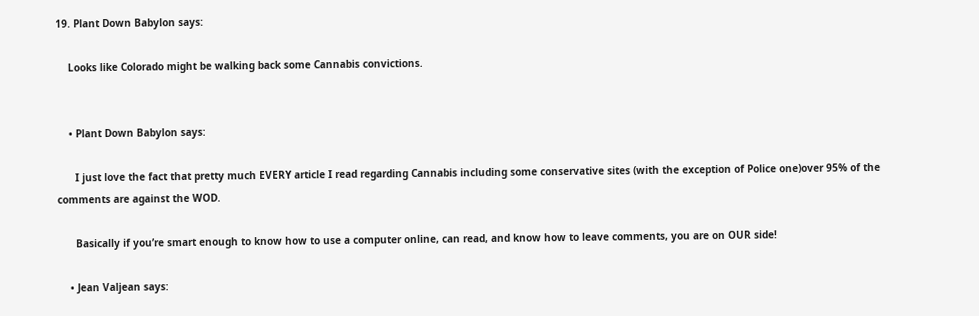19. Plant Down Babylon says:

    Looks like Colorado might be walking back some Cannabis convictions.


    • Plant Down Babylon says:

      I just love the fact that pretty much EVERY article I read regarding Cannabis including some conservative sites (with the exception of Police one)over 95% of the comments are against the WOD.

      Basically if you’re smart enough to know how to use a computer online, can read, and know how to leave comments, you are on OUR side!

    • Jean Valjean says: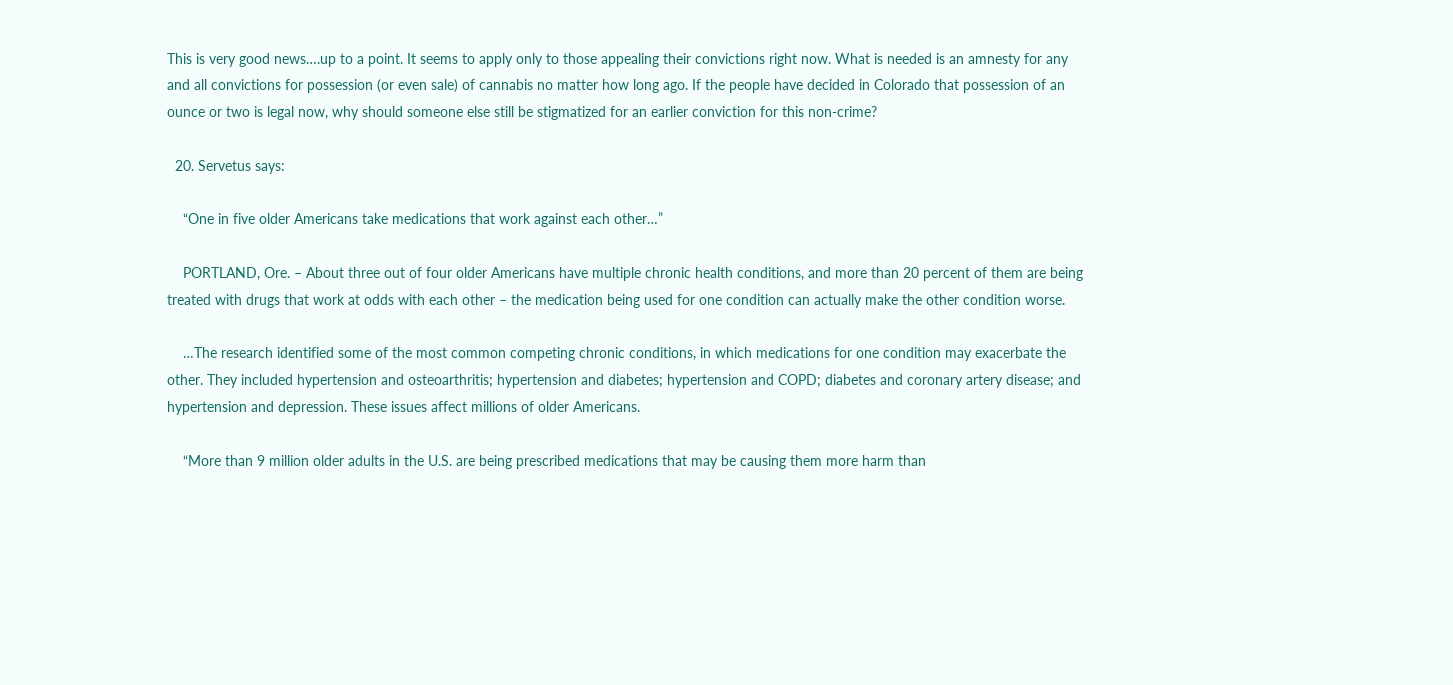This is very good news….up to a point. It seems to apply only to those appealing their convictions right now. What is needed is an amnesty for any and all convictions for possession (or even sale) of cannabis no matter how long ago. If the people have decided in Colorado that possession of an ounce or two is legal now, why should someone else still be stigmatized for an earlier conviction for this non-crime?

  20. Servetus says:

    “One in five older Americans take medications that work against each other…”

    PORTLAND, Ore. – About three out of four older Americans have multiple chronic health conditions, and more than 20 percent of them are being treated with drugs that work at odds with each other – the medication being used for one condition can actually make the other condition worse.

    …The research identified some of the most common competing chronic conditions, in which medications for one condition may exacerbate the other. They included hypertension and osteoarthritis; hypertension and diabetes; hypertension and COPD; diabetes and coronary artery disease; and hypertension and depression. These issues affect millions of older Americans.

    “More than 9 million older adults in the U.S. are being prescribed medications that may be causing them more harm than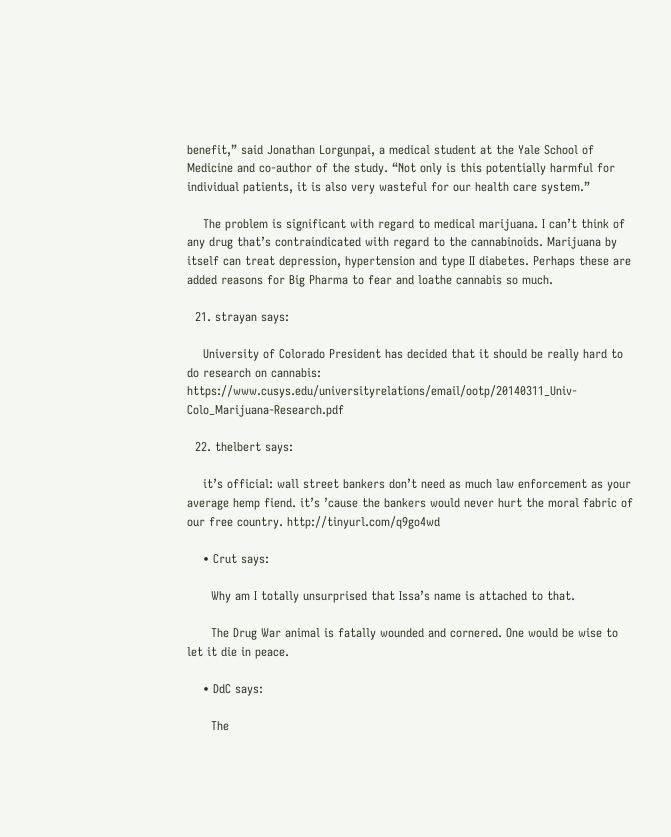benefit,” said Jonathan Lorgunpai, a medical student at the Yale School of Medicine and co-author of the study. “Not only is this potentially harmful for individual patients, it is also very wasteful for our health care system.”

    The problem is significant with regard to medical marijuana. I can’t think of any drug that’s contraindicated with regard to the cannabinoids. Marijuana by itself can treat depression, hypertension and type II diabetes. Perhaps these are added reasons for Big Pharma to fear and loathe cannabis so much.

  21. strayan says:

    University of Colorado President has decided that it should be really hard to do research on cannabis: https://www.cusys.edu/universityrelations/email/ootp/20140311_Univ-Colo_Marijuana-Research.pdf

  22. thelbert says:

    it’s official: wall street bankers don’t need as much law enforcement as your average hemp fiend. it’s ’cause the bankers would never hurt the moral fabric of our free country. http://tinyurl.com/q9go4wd

    • Crut says:

      Why am I totally unsurprised that Issa’s name is attached to that.

      The Drug War animal is fatally wounded and cornered. One would be wise to let it die in peace.

    • DdC says:

      The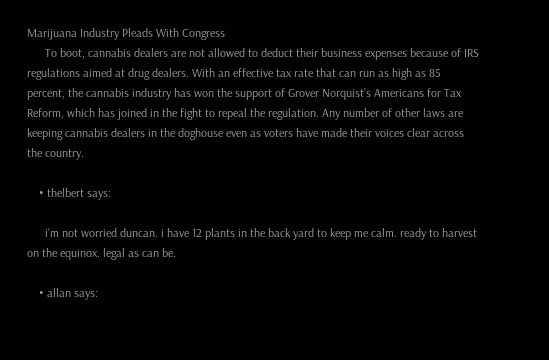Marijuana Industry Pleads With Congress
      To boot, cannabis dealers are not allowed to deduct their business expenses because of IRS regulations aimed at drug dealers. With an effective tax rate that can run as high as 85 percent, the cannabis industry has won the support of Grover Norquist’s Americans for Tax Reform, which has joined in the fight to repeal the regulation. Any number of other laws are keeping cannabis dealers in the doghouse even as voters have made their voices clear across the country.

    • thelbert says:

      i’m not worried duncan. i have 12 plants in the back yard to keep me calm. ready to harvest on the equinox. legal as can be.

    • allan says: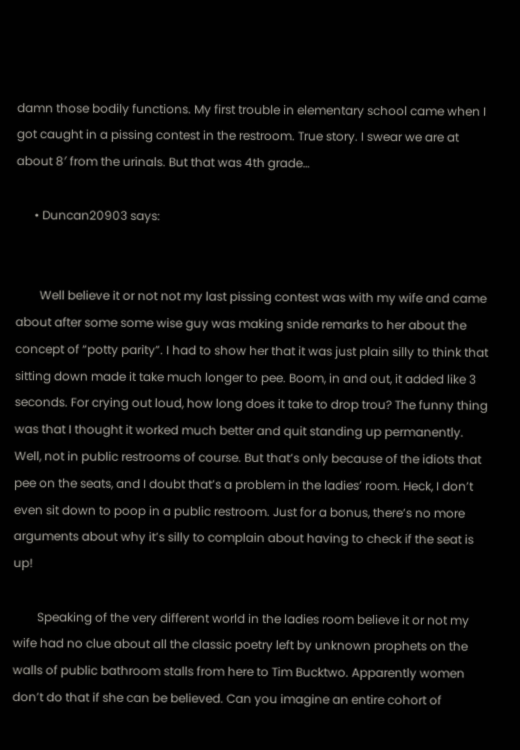damn those bodily functions. My first trouble in elementary school came when I got caught in a pissing contest in the restroom. True story. I swear we are at about 8′ from the urinals. But that was 4th grade…

      • Duncan20903 says:


        Well believe it or not not my last pissing contest was with my wife and came about after some some wise guy was making snide remarks to her about the concept of “potty parity”. I had to show her that it was just plain silly to think that sitting down made it take much longer to pee. Boom, in and out, it added like 3 seconds. For crying out loud, how long does it take to drop trou? The funny thing was that I thought it worked much better and quit standing up permanently. Well, not in public restrooms of course. But that’s only because of the idiots that pee on the seats, and I doubt that’s a problem in the ladies’ room. Heck, I don’t even sit down to poop in a public restroom. Just for a bonus, there’s no more arguments about why it’s silly to complain about having to check if the seat is up!

        Speaking of the very different world in the ladies room believe it or not my wife had no clue about all the classic poetry left by unknown prophets on the walls of public bathroom stalls from here to Tim Bucktwo. Apparently women don’t do that if she can be believed. Can you imagine an entire cohort of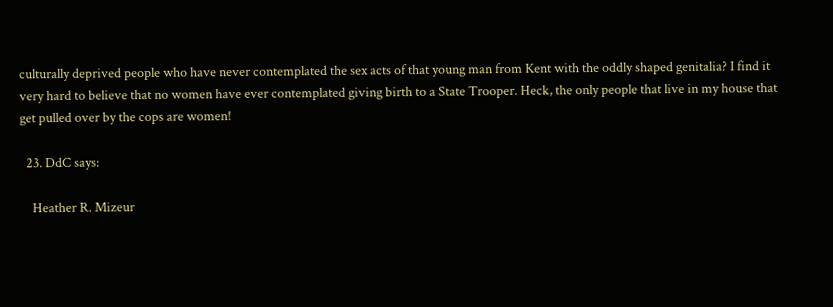culturally deprived people who have never contemplated the sex acts of that young man from Kent with the oddly shaped genitalia? I find it very hard to believe that no women have ever contemplated giving birth to a State Trooper. Heck, the only people that live in my house that get pulled over by the cops are women!

  23. DdC says:

    Heather R. Mizeur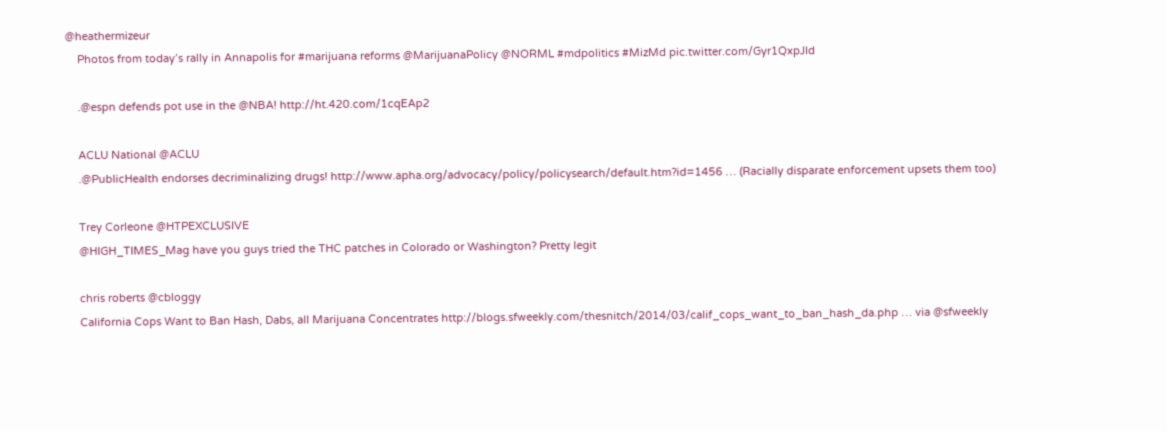@heathermizeur
    Photos from today’s rally in Annapolis for #marijuana reforms @MarijuanaPolicy @NORML #mdpolitics #MizMd pic.twitter.com/Gyr1QxpJId

    .@espn defends pot use in the @NBA! http://ht.420.com/1cqEAp2

    ACLU National @ACLU
    .@PublicHealth endorses decriminalizing drugs! http://www.apha.org/advocacy/policy/policysearch/default.htm?id=1456 … (Racially disparate enforcement upsets them too)

    Trey Corleone @HTPEXCLUSIVE
    @HIGH_TIMES_Mag have you guys tried the THC patches in Colorado or Washington? Pretty legit

    chris roberts @cbloggy
    California Cops Want to Ban Hash, Dabs, all Marijuana Concentrates http://blogs.sfweekly.com/thesnitch/2014/03/calif_cops_want_to_ban_hash_da.php … via @sfweekly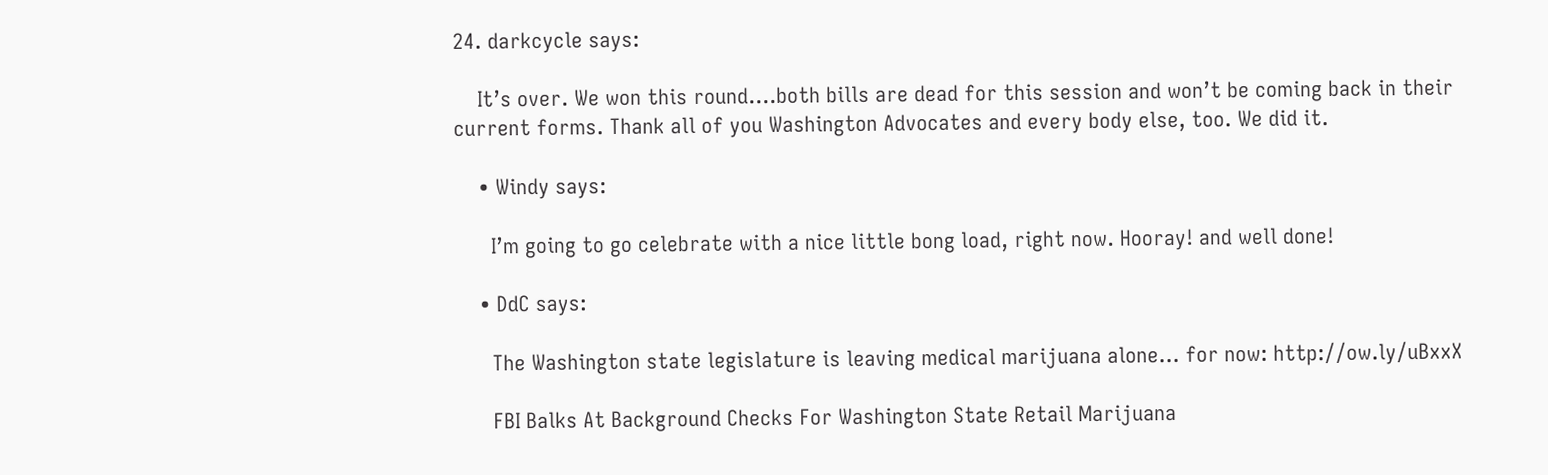24. darkcycle says:

    It’s over. We won this round….both bills are dead for this session and won’t be coming back in their current forms. Thank all of you Washington Advocates and every body else, too. We did it.

    • Windy says:

      I’m going to go celebrate with a nice little bong load, right now. Hooray! and well done!

    • DdC says:

      The Washington state legislature is leaving medical marijuana alone… for now: http://ow.ly/uBxxX

      FBI Balks At Background Checks For Washington State Retail Marijuana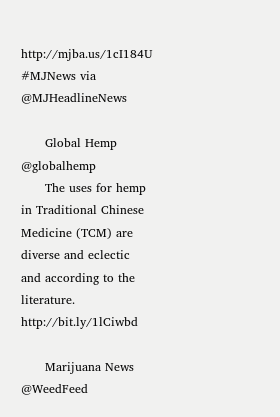http://mjba.us/1cI184U #MJNews via @MJHeadlineNews

      Global Hemp @globalhemp
      The uses for hemp in Traditional Chinese Medicine (TCM) are diverse and eclectic and according to the literature. http://bit.ly/1lCiwbd

      Marijuana News @WeedFeed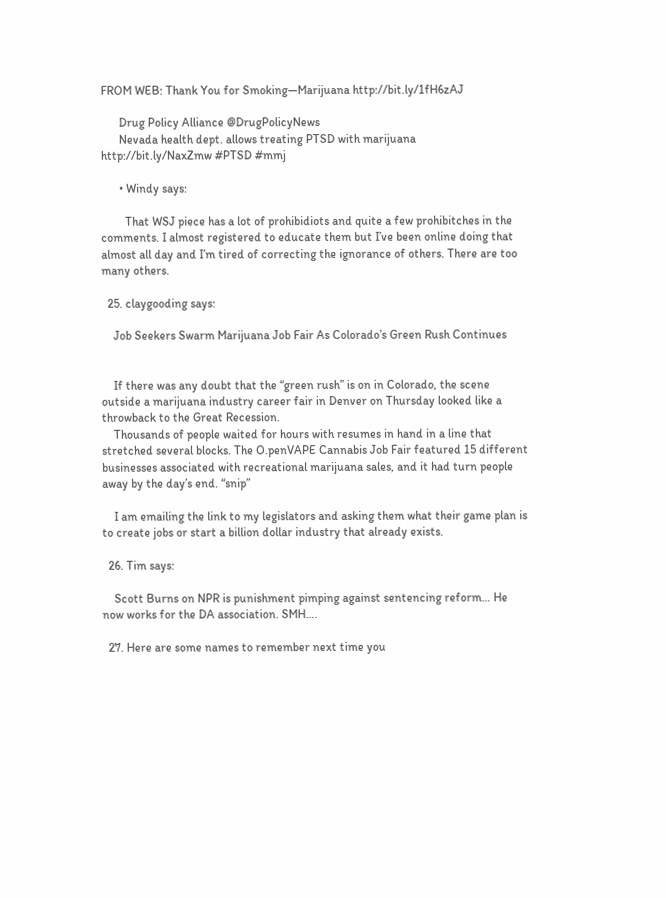FROM WEB: Thank You for Smoking—Marijuana http://bit.ly/1fH6zAJ

      Drug Policy Alliance @DrugPolicyNews
      Nevada health dept. allows treating PTSD with marijuana http://bit.ly/NaxZmw #PTSD #mmj

      • Windy says:

        That WSJ piece has a lot of prohibidiots and quite a few prohibitches in the comments. I almost registered to educate them but I’ve been online doing that almost all day and I’m tired of correcting the ignorance of others. There are too many others.

  25. claygooding says:

    Job Seekers Swarm Marijuana Job Fair As Colorado’s Green Rush Continues


    If there was any doubt that the “green rush” is on in Colorado, the scene outside a marijuana industry career fair in Denver on Thursday looked like a throwback to the Great Recession.
    Thousands of people waited for hours with resumes in hand in a line that stretched several blocks. The O.penVAPE Cannabis Job Fair featured 15 different businesses associated with recreational marijuana sales, and it had turn people away by the day’s end. “snip”

    I am emailing the link to my legislators and asking them what their game plan is to create jobs or start a billion dollar industry that already exists.

  26. Tim says:

    Scott Burns on NPR is punishment pimping against sentencing reform… He now works for the DA association. SMH….

  27. Here are some names to remember next time you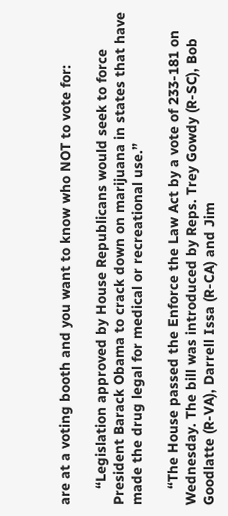are at a voting booth and you want to know who NOT to vote for:

    “Legislation approved by House Republicans would seek to force President Barack Obama to crack down on marijuana in states that have made the drug legal for medical or recreational use.”

    “The House passed the Enforce the Law Act by a vote of 233-181 on Wednesday. The bill was introduced by Reps. Trey Gowdy (R-SC), Bob Goodlatte (R-VA), Darrell Issa (R-CA) and Jim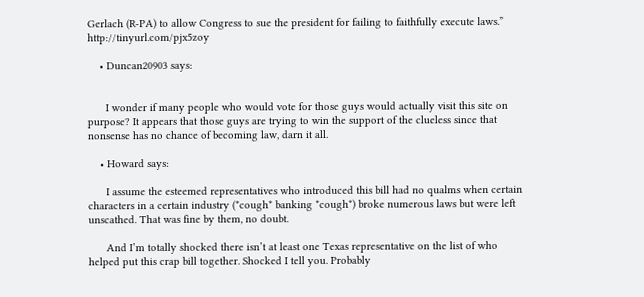Gerlach (R-PA) to allow Congress to sue the president for failing to faithfully execute laws.” http://tinyurl.com/pjx5zoy

    • Duncan20903 says:


      I wonder if many people who would vote for those guys would actually visit this site on purpose? It appears that those guys are trying to win the support of the clueless since that nonsense has no chance of becoming law, darn it all.

    • Howard says:

      I assume the esteemed representatives who introduced this bill had no qualms when certain characters in a certain industry (*cough* banking *cough*) broke numerous laws but were left unscathed. That was fine by them, no doubt.

      And I’m totally shocked there isn’t at least one Texas representative on the list of who helped put this crap bill together. Shocked I tell you. Probably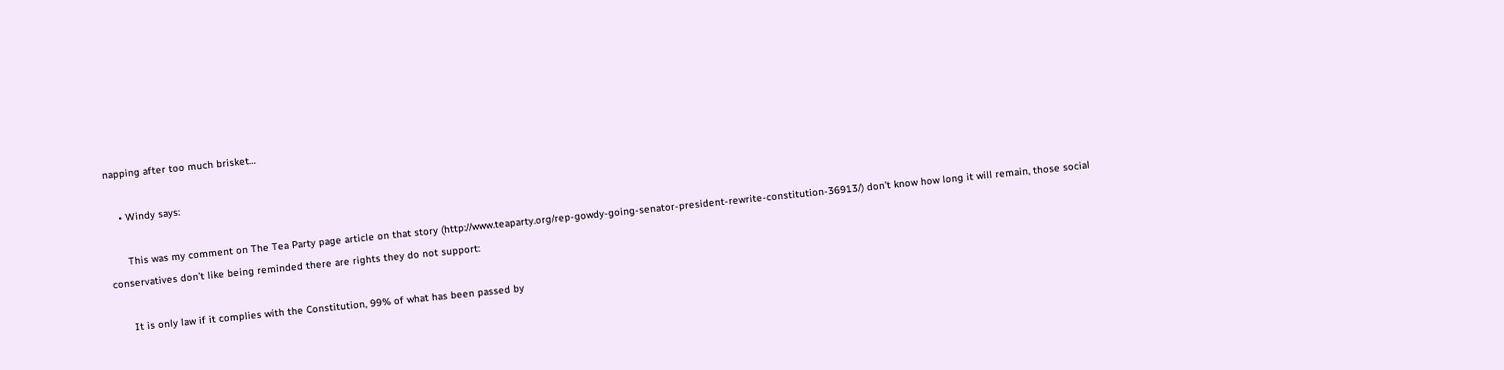napping after too much brisket…

    • Windy says:

      This was my comment on The Tea Party page article on that story (http://www.teaparty.org/rep-gowdy-going-senator-president-rewrite-constitution-36913/) don’t know how long it will remain, those social conservatives don’t like being reminded there are rights they do not support:

      It is only law if it complies with the Constitution, 99% of what has been passed by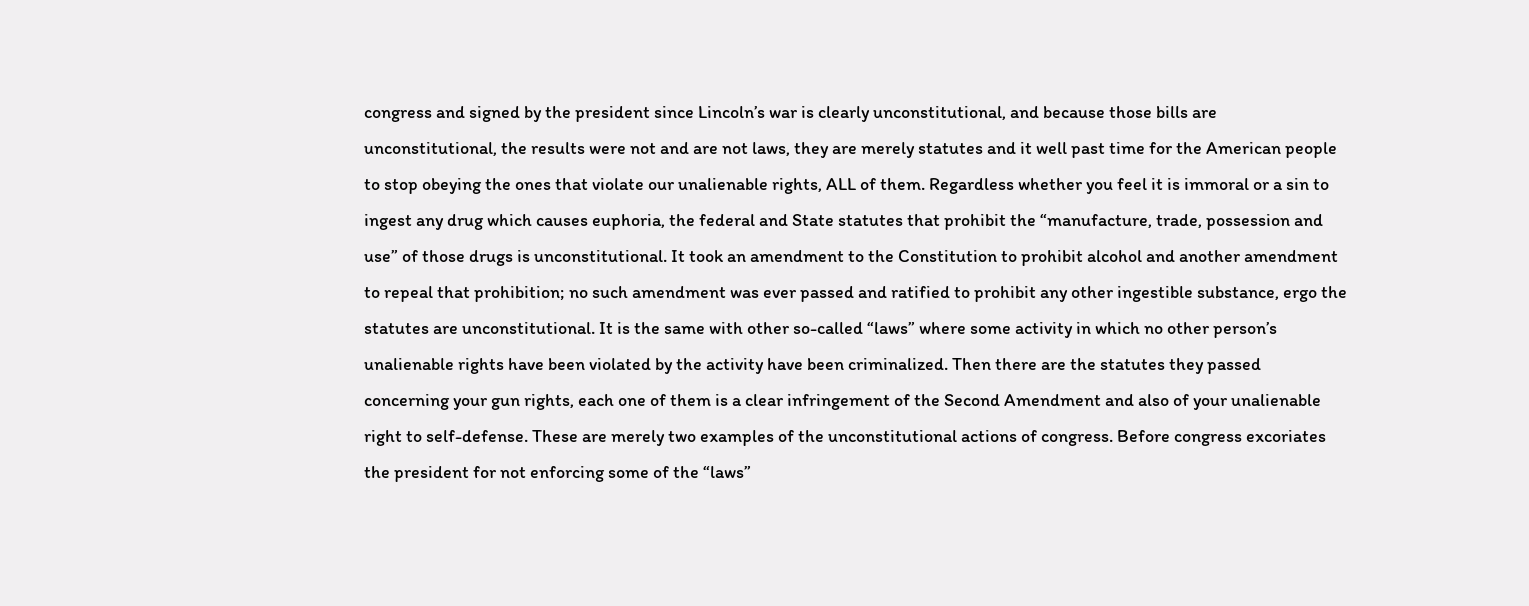congress and signed by the president since Lincoln’s war is clearly unconstitutional, and because those bills are unconstitutional, the results were not and are not laws, they are merely statutes and it well past time for the American people to stop obeying the ones that violate our unalienable rights, ALL of them. Regardless whether you feel it is immoral or a sin to ingest any drug which causes euphoria, the federal and State statutes that prohibit the “manufacture, trade, possession and use” of those drugs is unconstitutional. It took an amendment to the Constitution to prohibit alcohol and another amendment to repeal that prohibition; no such amendment was ever passed and ratified to prohibit any other ingestible substance, ergo the statutes are unconstitutional. It is the same with other so-called “laws” where some activity in which no other person’s unalienable rights have been violated by the activity have been criminalized. Then there are the statutes they passed concerning your gun rights, each one of them is a clear infringement of the Second Amendment and also of your unalienable right to self-defense. These are merely two examples of the unconstitutional actions of congress. Before congress excoriates the president for not enforcing some of the “laws”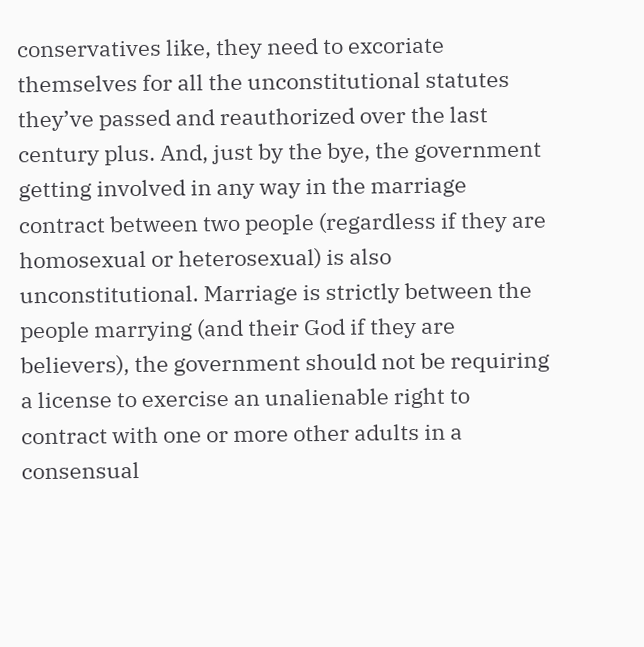conservatives like, they need to excoriate themselves for all the unconstitutional statutes they’ve passed and reauthorized over the last century plus. And, just by the bye, the government getting involved in any way in the marriage contract between two people (regardless if they are homosexual or heterosexual) is also unconstitutional. Marriage is strictly between the people marrying (and their God if they are believers), the government should not be requiring a license to exercise an unalienable right to contract with one or more other adults in a consensual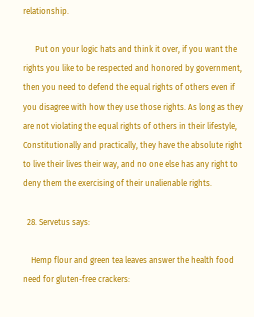relationship.

      Put on your logic hats and think it over, if you want the rights you like to be respected and honored by government, then you need to defend the equal rights of others even if you disagree with how they use those rights. As long as they are not violating the equal rights of others in their lifestyle, Constitutionally and practically, they have the absolute right to live their lives their way, and no one else has any right to deny them the exercising of their unalienable rights.

  28. Servetus says:

    Hemp flour and green tea leaves answer the health food need for gluten-free crackers: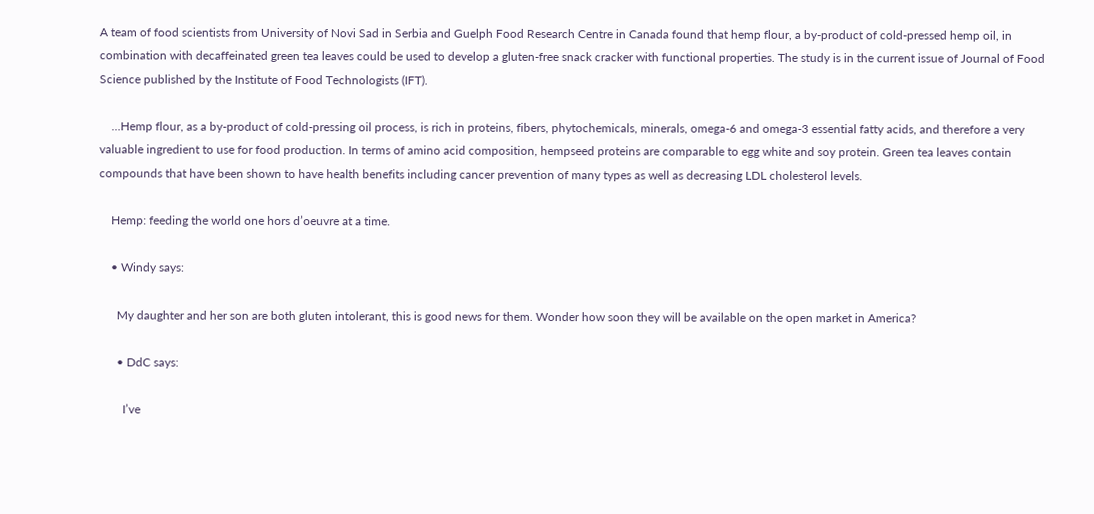A team of food scientists from University of Novi Sad in Serbia and Guelph Food Research Centre in Canada found that hemp flour, a by-product of cold-pressed hemp oil, in combination with decaffeinated green tea leaves could be used to develop a gluten-free snack cracker with functional properties. The study is in the current issue of Journal of Food Science published by the Institute of Food Technologists (IFT).

    …Hemp flour, as a by-product of cold-pressing oil process, is rich in proteins, fibers, phytochemicals, minerals, omega-6 and omega-3 essential fatty acids, and therefore a very valuable ingredient to use for food production. In terms of amino acid composition, hempseed proteins are comparable to egg white and soy protein. Green tea leaves contain compounds that have been shown to have health benefits including cancer prevention of many types as well as decreasing LDL cholesterol levels.

    Hemp: feeding the world one hors d’oeuvre at a time.

    • Windy says:

      My daughter and her son are both gluten intolerant, this is good news for them. Wonder how soon they will be available on the open market in America?

      • DdC says:

        I’ve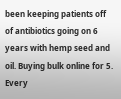been keeping patients off of antibiotics going on 6 years with hemp seed and oil. Buying bulk online for 5. Every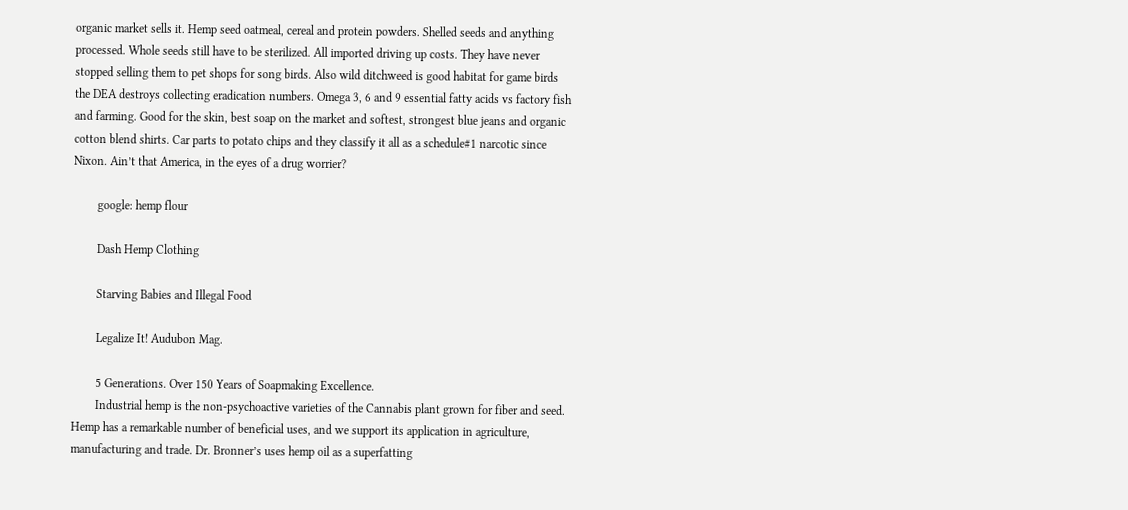organic market sells it. Hemp seed oatmeal, cereal and protein powders. Shelled seeds and anything processed. Whole seeds still have to be sterilized. All imported driving up costs. They have never stopped selling them to pet shops for song birds. Also wild ditchweed is good habitat for game birds the DEA destroys collecting eradication numbers. Omega 3, 6 and 9 essential fatty acids vs factory fish and farming. Good for the skin, best soap on the market and softest, strongest blue jeans and organic cotton blend shirts. Car parts to potato chips and they classify it all as a schedule#1 narcotic since Nixon. Ain’t that America, in the eyes of a drug worrier?

        google: hemp flour

        Dash Hemp Clothing

        Starving Babies and Illegal Food

        Legalize It! Audubon Mag.

        5 Generations. Over 150 Years of Soapmaking Excellence.
        Industrial hemp is the non-psychoactive varieties of the Cannabis plant grown for fiber and seed. Hemp has a remarkable number of beneficial uses, and we support its application in agriculture, manufacturing and trade. Dr. Bronner’s uses hemp oil as a superfatting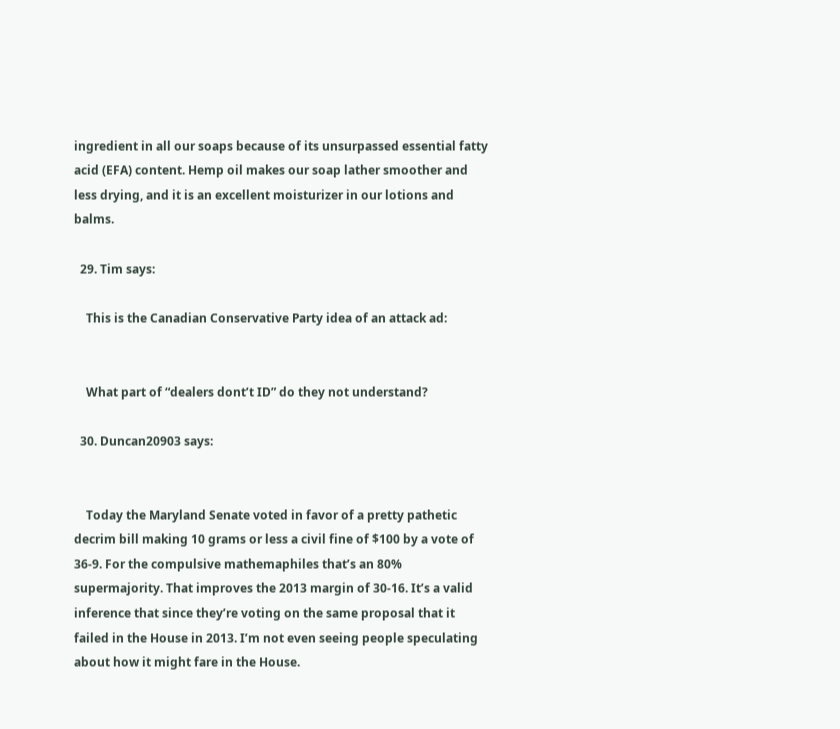ingredient in all our soaps because of its unsurpassed essential fatty acid (EFA) content. Hemp oil makes our soap lather smoother and less drying, and it is an excellent moisturizer in our lotions and balms.

  29. Tim says:

    This is the Canadian Conservative Party idea of an attack ad:


    What part of “dealers dont’t ID” do they not understand?

  30. Duncan20903 says:


    Today the Maryland Senate voted in favor of a pretty pathetic decrim bill making 10 grams or less a civil fine of $100 by a vote of 36-9. For the compulsive mathemaphiles that’s an 80% supermajority. That improves the 2013 margin of 30-16. It’s a valid inference that since they’re voting on the same proposal that it failed in the House in 2013. I’m not even seeing people speculating about how it might fare in the House.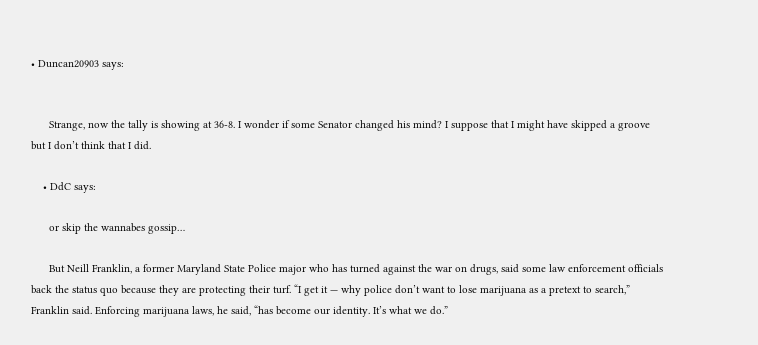• Duncan20903 says:


      Strange, now the tally is showing at 36-8. I wonder if some Senator changed his mind? I suppose that I might have skipped a groove but I don’t think that I did.

    • DdC says:

      or skip the wannabes gossip…

      But Neill Franklin, a former Maryland State Police major who has turned against the war on drugs, said some law enforcement officials back the status quo because they are protecting their turf. “I get it — why police don’t want to lose marijuana as a pretext to search,” Franklin said. Enforcing marijuana laws, he said, “has become our identity. It’s what we do.”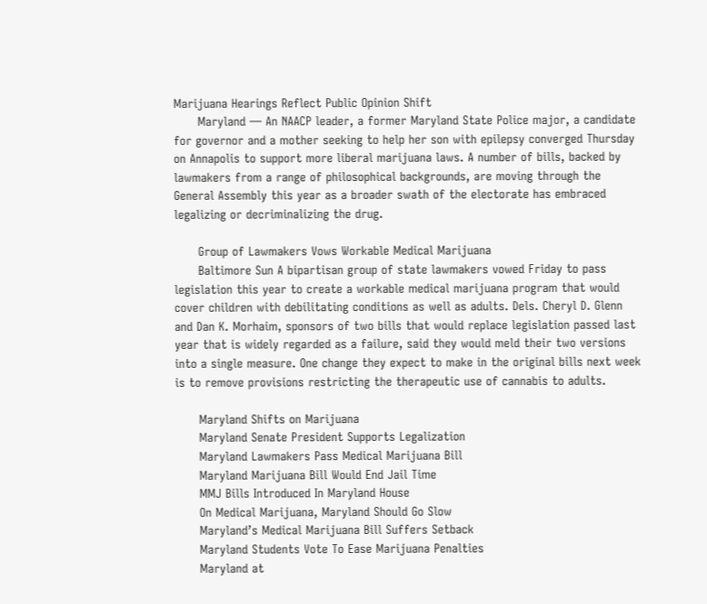Marijuana Hearings Reflect Public Opinion Shift
      Maryland — An NAACP leader, a former Maryland State Police major, a candidate for governor and a mother seeking to help her son with epilepsy converged Thursday on Annapolis to support more liberal marijuana laws. A number of bills, backed by lawmakers from a range of philosophical backgrounds, are moving through the General Assembly this year as a broader swath of the electorate has embraced legalizing or decriminalizing the drug.

      Group of Lawmakers Vows Workable Medical Marijuana
      Baltimore Sun A bipartisan group of state lawmakers vowed Friday to pass legislation this year to create a workable medical marijuana program that would cover children with debilitating conditions as well as adults. Dels. Cheryl D. Glenn and Dan K. Morhaim, sponsors of two bills that would replace legislation passed last year that is widely regarded as a failure, said they would meld their two versions into a single measure. One change they expect to make in the original bills next week is to remove provisions restricting the therapeutic use of cannabis to adults.

      Maryland Shifts on Marijuana
      Maryland Senate President Supports Legalization
      Maryland Lawmakers Pass Medical Marijuana Bill
      Maryland Marijuana Bill Would End Jail Time
      MMJ Bills Introduced In Maryland House
      On Medical Marijuana, Maryland Should Go Slow
      Maryland’s Medical Marijuana Bill Suffers Setback
      Maryland Students Vote To Ease Marijuana Penalties
      Maryland at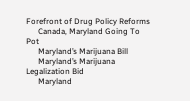Forefront of Drug Policy Reforms
      Canada, Maryland Going To Pot
      Maryland’s Marijuana Bill
      Maryland’s Marijuana Legalization Bid
      Maryland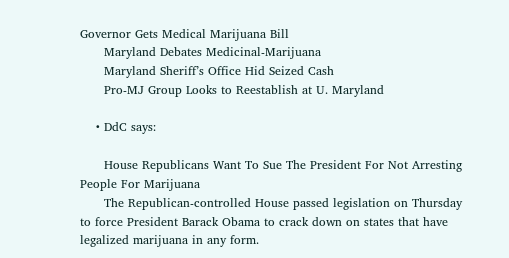Governor Gets Medical Marijuana Bill
      Maryland Debates Medicinal-Marijuana
      Maryland Sheriff’s Office Hid Seized Cash
      Pro-MJ Group Looks to Reestablish at U. Maryland

    • DdC says:

      House Republicans Want To Sue The President For Not Arresting People For Marijuana
      The Republican-controlled House passed legislation on Thursday to force President Barack Obama to crack down on states that have legalized marijuana in any form.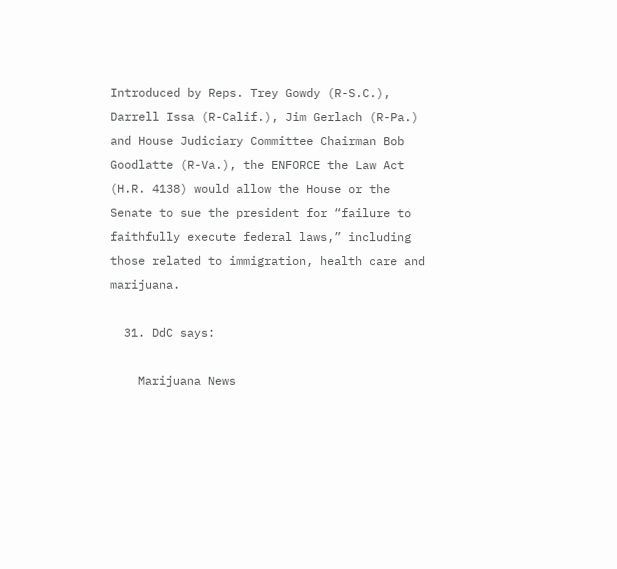Introduced by Reps. Trey Gowdy (R-S.C.), Darrell Issa (R-Calif.), Jim Gerlach (R-Pa.) and House Judiciary Committee Chairman Bob Goodlatte (R-Va.), the ENFORCE the Law Act (H.R. 4138) would allow the House or the Senate to sue the president for “failure to faithfully execute federal laws,” including those related to immigration, health care and marijuana.

  31. DdC says:

    Marijuana News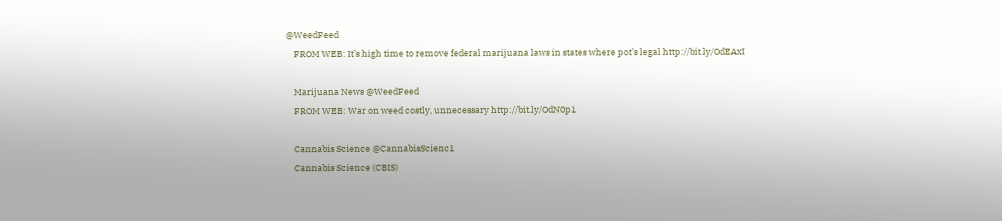@WeedFeed
    FROM WEB: It’s high time to remove federal marijuana laws in states where pot’s legal http://bit.ly/OdEAxI

    Marijuana News @WeedFeed
    FROM WEB: War on weed costly, unnecessary http://bit.ly/OdN0p1

    Cannabis Science @CannabisScienc1
    Cannabis Science (CBIS)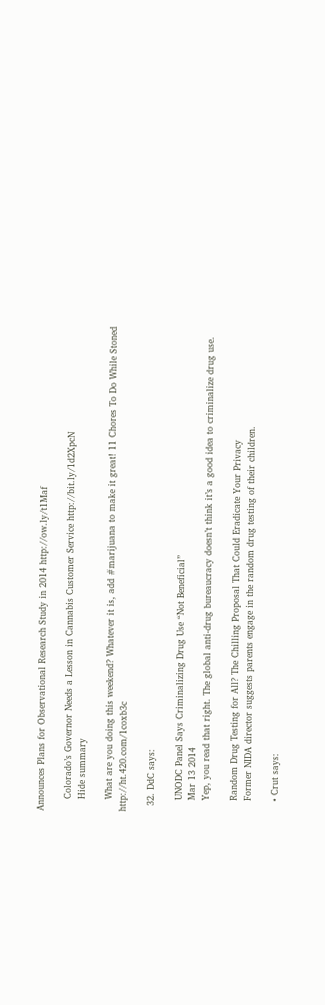Announces Plans for Observational Research Study in 2014 http://ow.ly/t1Maf

    Colorado’s Governor Needs a Lesson in Cannabis Customer Service http://bit.ly/1d2XpcN
    Hide summary

    What are you doing this weekend? Whatever it is, add #marijuana to make it great! 11 Chores To Do While Stoned http://ht.420.com/1coxb3c

  32. DdC says:

    UNODC Panel Says Criminalizing Drug Use “Not Beneficial”
    Mar 13 2014
    Yep, you read that right. The global anti-drug bureaucracy doesn’t think it’s a good idea to criminalize drug use.

    Random Drug Testing for All? The Chilling Proposal That Could Eradicate Your Privacy
    Former NIDA director suggests parents engage in the random drug testing of their children.

    • Crut says: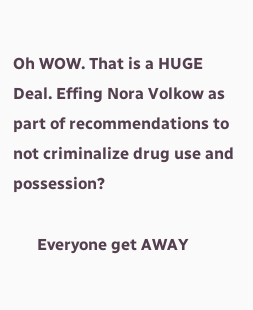Oh WOW. That is a HUGE Deal. Effing Nora Volkow as part of recommendations to not criminalize drug use and possession?

      Everyone get AWAY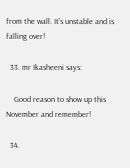from the wall. It’s unstable and is falling over!

  33. mr Ikasheeni says:

    Good reason to show up this November and remember!

  34.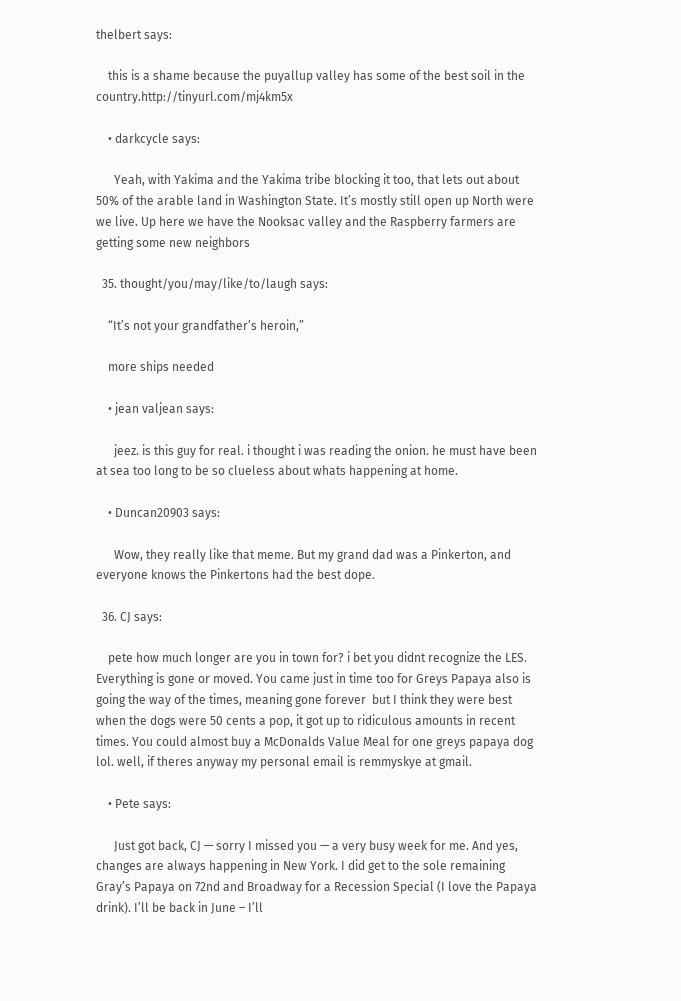thelbert says:

    this is a shame because the puyallup valley has some of the best soil in the country.http://tinyurl.com/mj4km5x

    • darkcycle says:

      Yeah, with Yakima and the Yakima tribe blocking it too, that lets out about 50% of the arable land in Washington State. It’s mostly still open up North were we live. Up here we have the Nooksac valley and the Raspberry farmers are getting some new neighbors

  35. thought/you/may/like/to/laugh says:

    “It’s not your grandfather’s heroin,”

    more ships needed

    • jean valjean says:

      jeez. is this guy for real. i thought i was reading the onion. he must have been at sea too long to be so clueless about whats happening at home.

    • Duncan20903 says:

      Wow, they really like that meme. But my grand dad was a Pinkerton, and everyone knows the Pinkertons had the best dope.

  36. CJ says:

    pete how much longer are you in town for? i bet you didnt recognize the LES. Everything is gone or moved. You came just in time too for Greys Papaya also is going the way of the times, meaning gone forever  but I think they were best when the dogs were 50 cents a pop, it got up to ridiculous amounts in recent times. You could almost buy a McDonalds Value Meal for one greys papaya dog lol. well, if theres anyway my personal email is remmyskye at gmail.

    • Pete says:

      Just got back, CJ — sorry I missed you — a very busy week for me. And yes, changes are always happening in New York. I did get to the sole remaining Gray’s Papaya on 72nd and Broadway for a Recession Special (I love the Papaya drink). I’ll be back in June – I’ll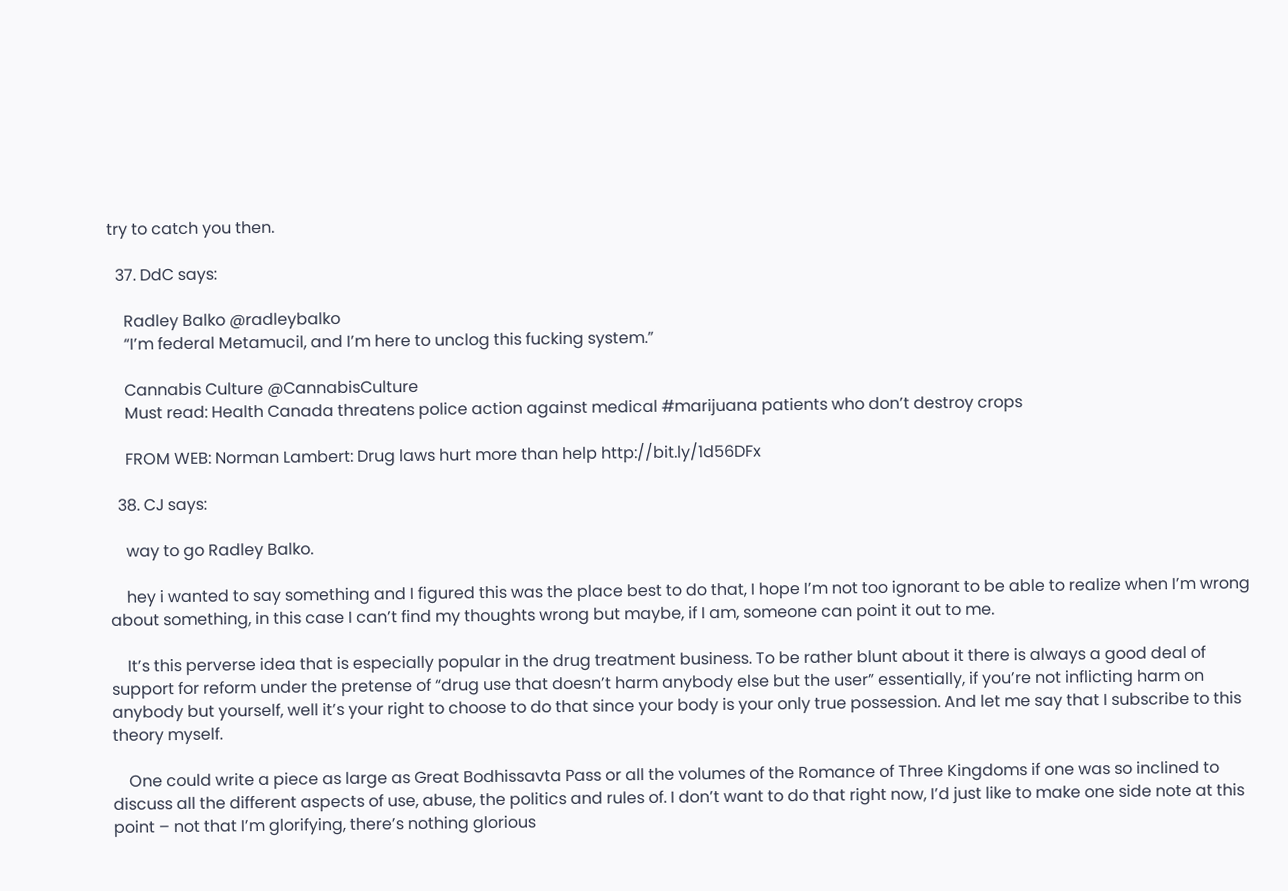try to catch you then.

  37. DdC says:

    Radley Balko @radleybalko
    “I’m federal Metamucil, and I’m here to unclog this fucking system.”

    Cannabis Culture @CannabisCulture
    Must read: Health Canada threatens police action against medical #marijuana patients who don’t destroy crops

    FROM WEB: Norman Lambert: Drug laws hurt more than help http://bit.ly/1d56DFx

  38. CJ says:

    way to go Radley Balko.

    hey i wanted to say something and I figured this was the place best to do that, I hope I’m not too ignorant to be able to realize when I’m wrong about something, in this case I can’t find my thoughts wrong but maybe, if I am, someone can point it out to me.

    It’s this perverse idea that is especially popular in the drug treatment business. To be rather blunt about it there is always a good deal of support for reform under the pretense of “drug use that doesn’t harm anybody else but the user” essentially, if you’re not inflicting harm on anybody but yourself, well it’s your right to choose to do that since your body is your only true possession. And let me say that I subscribe to this theory myself.

    One could write a piece as large as Great Bodhissavta Pass or all the volumes of the Romance of Three Kingdoms if one was so inclined to discuss all the different aspects of use, abuse, the politics and rules of. I don’t want to do that right now, I’d just like to make one side note at this point – not that I’m glorifying, there’s nothing glorious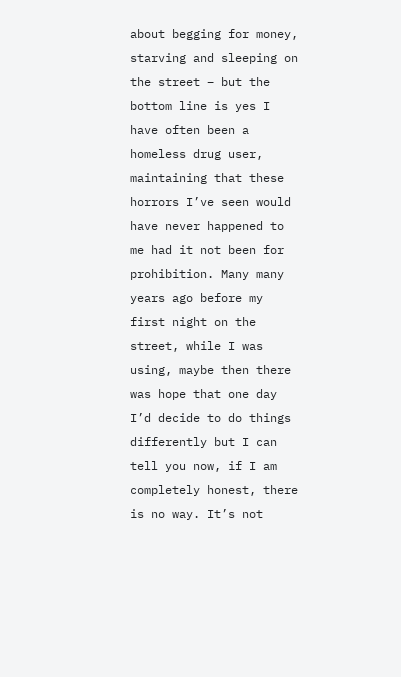about begging for money, starving and sleeping on the street – but the bottom line is yes I have often been a homeless drug user, maintaining that these horrors I’ve seen would have never happened to me had it not been for prohibition. Many many years ago before my first night on the street, while I was using, maybe then there was hope that one day I’d decide to do things differently but I can tell you now, if I am completely honest, there is no way. It’s not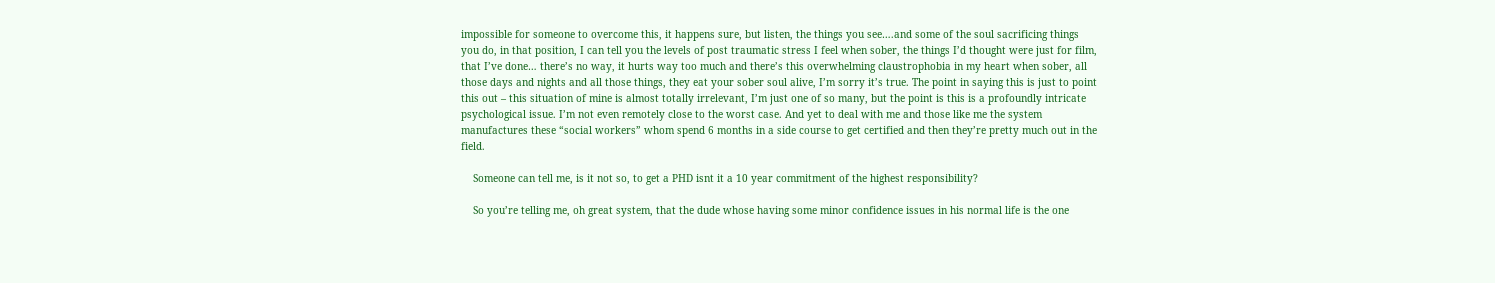impossible for someone to overcome this, it happens sure, but listen, the things you see….and some of the soul sacrificing things you do, in that position, I can tell you the levels of post traumatic stress I feel when sober, the things I’d thought were just for film, that I’ve done… there’s no way, it hurts way too much and there’s this overwhelming claustrophobia in my heart when sober, all those days and nights and all those things, they eat your sober soul alive, I’m sorry it’s true. The point in saying this is just to point this out – this situation of mine is almost totally irrelevant, I’m just one of so many, but the point is this is a profoundly intricate psychological issue. I’m not even remotely close to the worst case. And yet to deal with me and those like me the system manufactures these “social workers” whom spend 6 months in a side course to get certified and then they’re pretty much out in the field.

    Someone can tell me, is it not so, to get a PHD isnt it a 10 year commitment of the highest responsibility?

    So you’re telling me, oh great system, that the dude whose having some minor confidence issues in his normal life is the one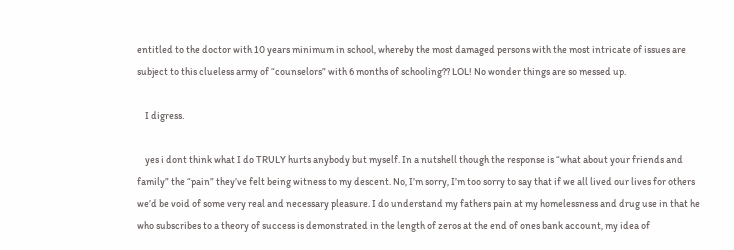entitled to the doctor with 10 years minimum in school, whereby the most damaged persons with the most intricate of issues are subject to this clueless army of “counselors” with 6 months of schooling?? LOL! No wonder things are so messed up.

    I digress.

    yes i dont think what I do TRULY hurts anybody but myself. In a nutshell though the response is “what about your friends and family” the “pain” they’ve felt being witness to my descent. No, I’m sorry, I’m too sorry to say that if we all lived our lives for others we’d be void of some very real and necessary pleasure. I do understand my fathers pain at my homelessness and drug use in that he who subscribes to a theory of success is demonstrated in the length of zeros at the end of ones bank account, my idea of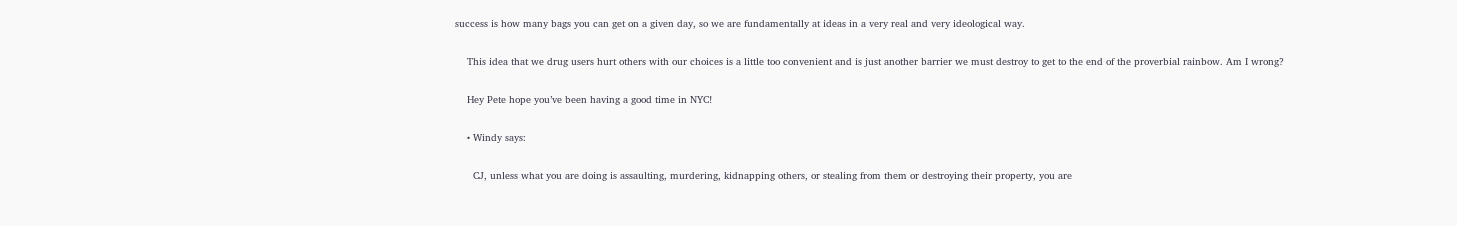success is how many bags you can get on a given day, so we are fundamentally at ideas in a very real and very ideological way.

    This idea that we drug users hurt others with our choices is a little too convenient and is just another barrier we must destroy to get to the end of the proverbial rainbow. Am I wrong?

    Hey Pete hope you’ve been having a good time in NYC!

    • Windy says:

      CJ, unless what you are doing is assaulting, murdering, kidnapping others, or stealing from them or destroying their property, you are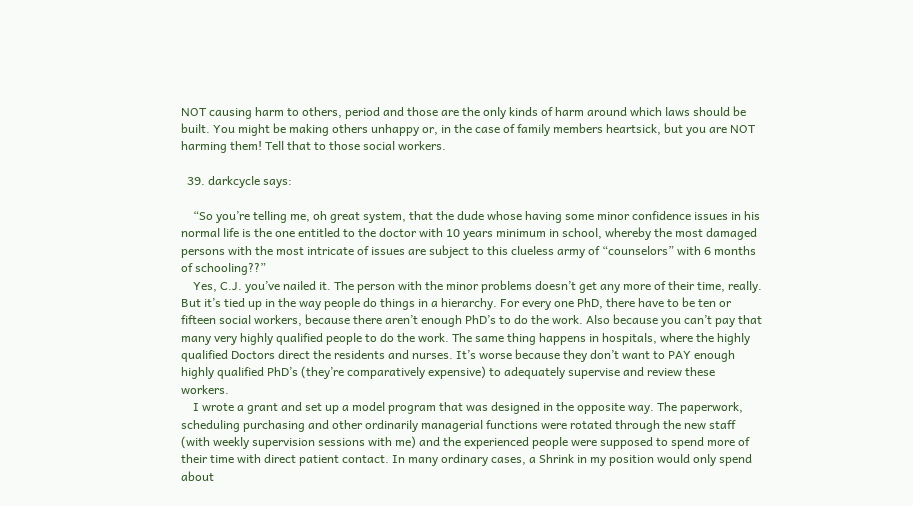NOT causing harm to others, period and those are the only kinds of harm around which laws should be built. You might be making others unhappy or, in the case of family members heartsick, but you are NOT harming them! Tell that to those social workers.

  39. darkcycle says:

    “So you’re telling me, oh great system, that the dude whose having some minor confidence issues in his normal life is the one entitled to the doctor with 10 years minimum in school, whereby the most damaged persons with the most intricate of issues are subject to this clueless army of “counselors” with 6 months of schooling??”
    Yes, C.J. you’ve nailed it. The person with the minor problems doesn’t get any more of their time, really. But it’s tied up in the way people do things in a hierarchy. For every one PhD, there have to be ten or fifteen social workers, because there aren’t enough PhD’s to do the work. Also because you can’t pay that many very highly qualified people to do the work. The same thing happens in hospitals, where the highly qualified Doctors direct the residents and nurses. It’s worse because they don’t want to PAY enough highly qualified PhD’s (they’re comparatively expensive) to adequately supervise and review these workers.
    I wrote a grant and set up a model program that was designed in the opposite way. The paperwork, scheduling purchasing and other ordinarily managerial functions were rotated through the new staff (with weekly supervision sessions with me) and the experienced people were supposed to spend more of their time with direct patient contact. In many ordinary cases, a Shrink in my position would only spend about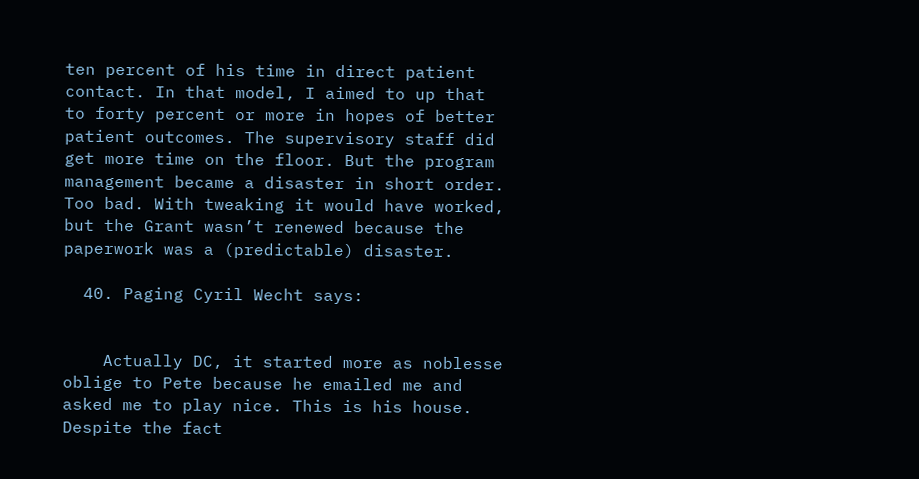ten percent of his time in direct patient contact. In that model, I aimed to up that to forty percent or more in hopes of better patient outcomes. The supervisory staff did get more time on the floor. But the program management became a disaster in short order. Too bad. With tweaking it would have worked, but the Grant wasn’t renewed because the paperwork was a (predictable) disaster.

  40. Paging Cyril Wecht says:


    Actually DC, it started more as noblesse oblige to Pete because he emailed me and asked me to play nice. This is his house. Despite the fact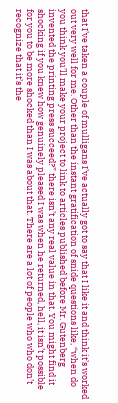that I’ve taken a couple of mulligans I’ve actually got to say that I like it and think it’s worked out very well for me. Other than the instant gratification of snide questions like, “when do you think you’ll make your project to link to articles published before Mr. Gutenberg invented the printing press succeed?” there isn’t any real value in that. You might find it shocking if you knew how genuinely pleased I was when he returned, hell, it isn’t possible for you to be more shocked than I was about that. There are a lot of people who who don’t recognize that it’s the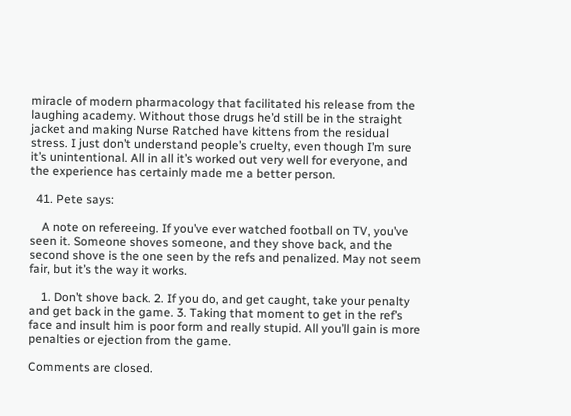miracle of modern pharmacology that facilitated his release from the laughing academy. Without those drugs he’d still be in the straight jacket and making Nurse Ratched have kittens from the residual stress. I just don’t understand people’s cruelty, even though I’m sure it’s unintentional. All in all it’s worked out very well for everyone, and the experience has certainly made me a better person.

  41. Pete says:

    A note on refereeing. If you’ve ever watched football on TV, you’ve seen it. Someone shoves someone, and they shove back, and the second shove is the one seen by the refs and penalized. May not seem fair, but it’s the way it works.

    1. Don’t shove back. 2. If you do, and get caught, take your penalty and get back in the game. 3. Taking that moment to get in the ref’s face and insult him is poor form and really stupid. All you’ll gain is more penalties or ejection from the game.

Comments are closed.